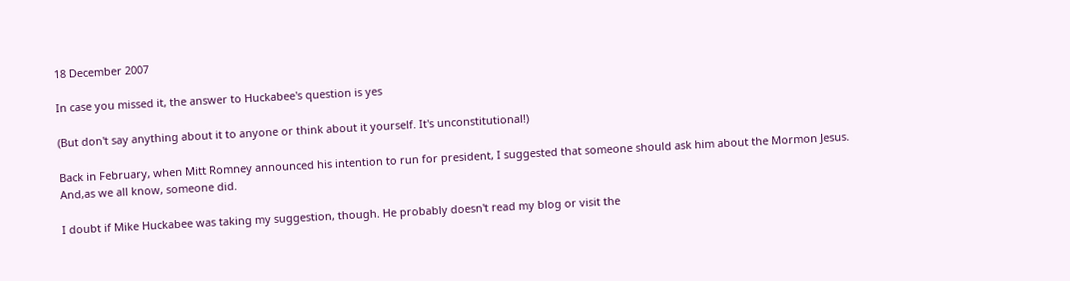18 December 2007

In case you missed it, the answer to Huckabee's question is yes

(But don't say anything about it to anyone or think about it yourself. It's unconstitutional!)

Back in February, when Mitt Romney announced his intention to run for president, I suggested that someone should ask him about the Mormon Jesus. And,as we all know, someone did.

I doubt if Mike Huckabee was taking my suggestion, though. He probably doesn't read my blog or visit the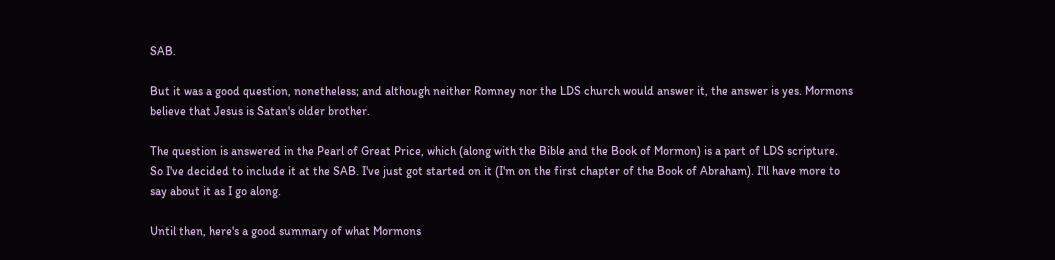SAB.

But it was a good question, nonetheless; and although neither Romney nor the LDS church would answer it, the answer is yes. Mormons believe that Jesus is Satan's older brother.

The question is answered in the Pearl of Great Price, which (along with the Bible and the Book of Mormon) is a part of LDS scripture. So I've decided to include it at the SAB. I've just got started on it (I'm on the first chapter of the Book of Abraham). I'll have more to say about it as I go along.

Until then, here's a good summary of what Mormons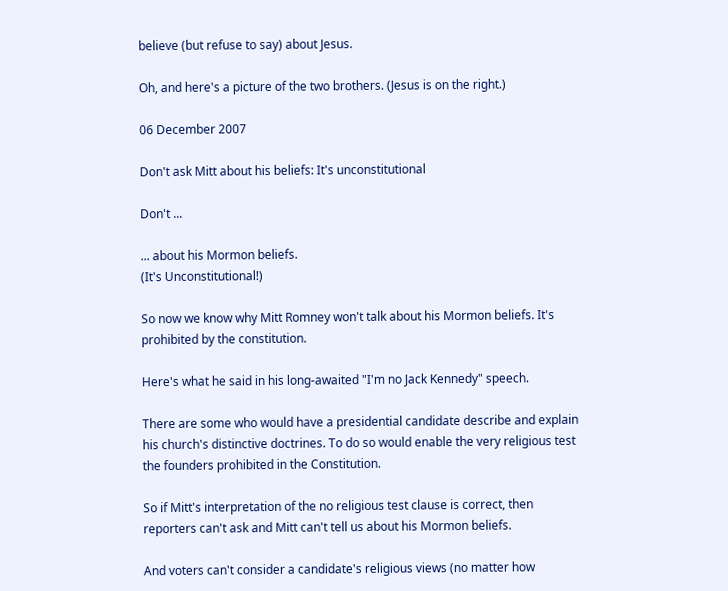believe (but refuse to say) about Jesus.

Oh, and here's a picture of the two brothers. (Jesus is on the right.)

06 December 2007

Don't ask Mitt about his beliefs: It's unconstitutional

Don't ...

... about his Mormon beliefs.
(It's Unconstitutional!)

So now we know why Mitt Romney won't talk about his Mormon beliefs. It's prohibited by the constitution.

Here's what he said in his long-awaited "I'm no Jack Kennedy" speech.

There are some who would have a presidential candidate describe and explain his church's distinctive doctrines. To do so would enable the very religious test the founders prohibited in the Constitution.

So if Mitt's interpretation of the no religious test clause is correct, then reporters can't ask and Mitt can't tell us about his Mormon beliefs.

And voters can't consider a candidate's religious views (no matter how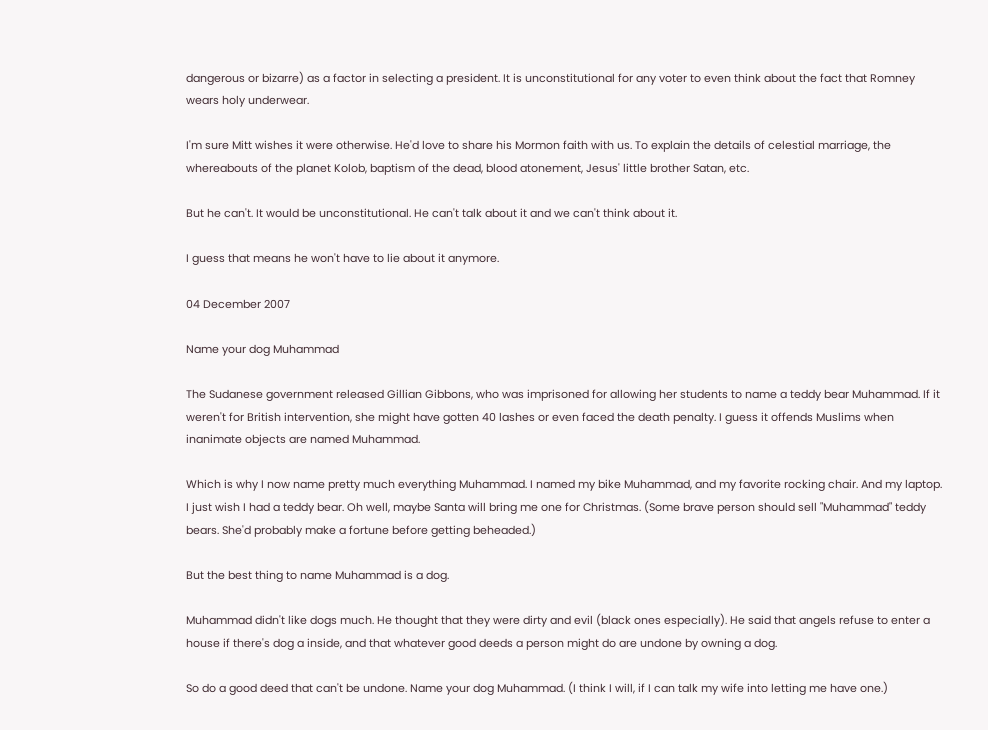dangerous or bizarre) as a factor in selecting a president. It is unconstitutional for any voter to even think about the fact that Romney wears holy underwear.

I'm sure Mitt wishes it were otherwise. He'd love to share his Mormon faith with us. To explain the details of celestial marriage, the whereabouts of the planet Kolob, baptism of the dead, blood atonement, Jesus' little brother Satan, etc.

But he can't. It would be unconstitutional. He can't talk about it and we can't think about it.

I guess that means he won't have to lie about it anymore.

04 December 2007

Name your dog Muhammad

The Sudanese government released Gillian Gibbons, who was imprisoned for allowing her students to name a teddy bear Muhammad. If it weren't for British intervention, she might have gotten 40 lashes or even faced the death penalty. I guess it offends Muslims when inanimate objects are named Muhammad.

Which is why I now name pretty much everything Muhammad. I named my bike Muhammad, and my favorite rocking chair. And my laptop. I just wish I had a teddy bear. Oh well, maybe Santa will bring me one for Christmas. (Some brave person should sell "Muhammad" teddy bears. She'd probably make a fortune before getting beheaded.)

But the best thing to name Muhammad is a dog.

Muhammad didn't like dogs much. He thought that they were dirty and evil (black ones especially). He said that angels refuse to enter a house if there's dog a inside, and that whatever good deeds a person might do are undone by owning a dog.

So do a good deed that can't be undone. Name your dog Muhammad. (I think I will, if I can talk my wife into letting me have one.)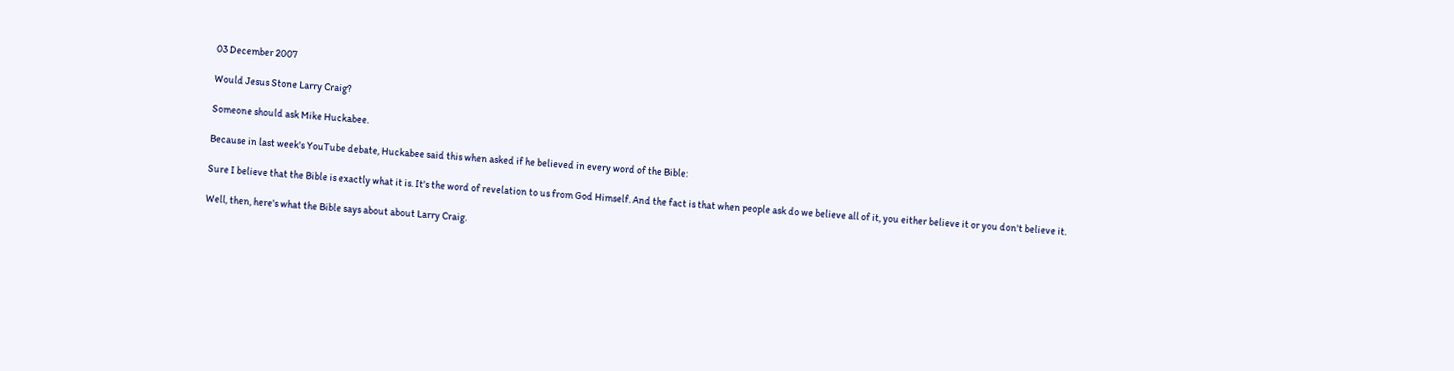03 December 2007

Would Jesus Stone Larry Craig?

Someone should ask Mike Huckabee.

Because in last week's YouTube debate, Huckabee said this when asked if he believed in every word of the Bible:

Sure I believe that the Bible is exactly what it is. It's the word of revelation to us from God Himself. And the fact is that when people ask do we believe all of it, you either believe it or you don't believe it.

Well, then, here's what the Bible says about about Larry Craig.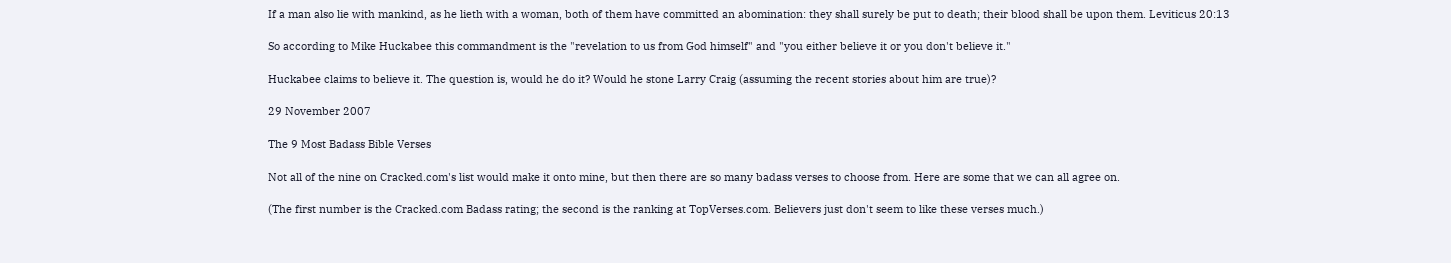If a man also lie with mankind, as he lieth with a woman, both of them have committed an abomination: they shall surely be put to death; their blood shall be upon them. Leviticus 20:13

So according to Mike Huckabee this commandment is the "revelation to us from God himself" and "you either believe it or you don't believe it."

Huckabee claims to believe it. The question is, would he do it? Would he stone Larry Craig (assuming the recent stories about him are true)?

29 November 2007

The 9 Most Badass Bible Verses

Not all of the nine on Cracked.com's list would make it onto mine, but then there are so many badass verses to choose from. Here are some that we can all agree on.

(The first number is the Cracked.com Badass rating; the second is the ranking at TopVerses.com. Believers just don't seem to like these verses much.)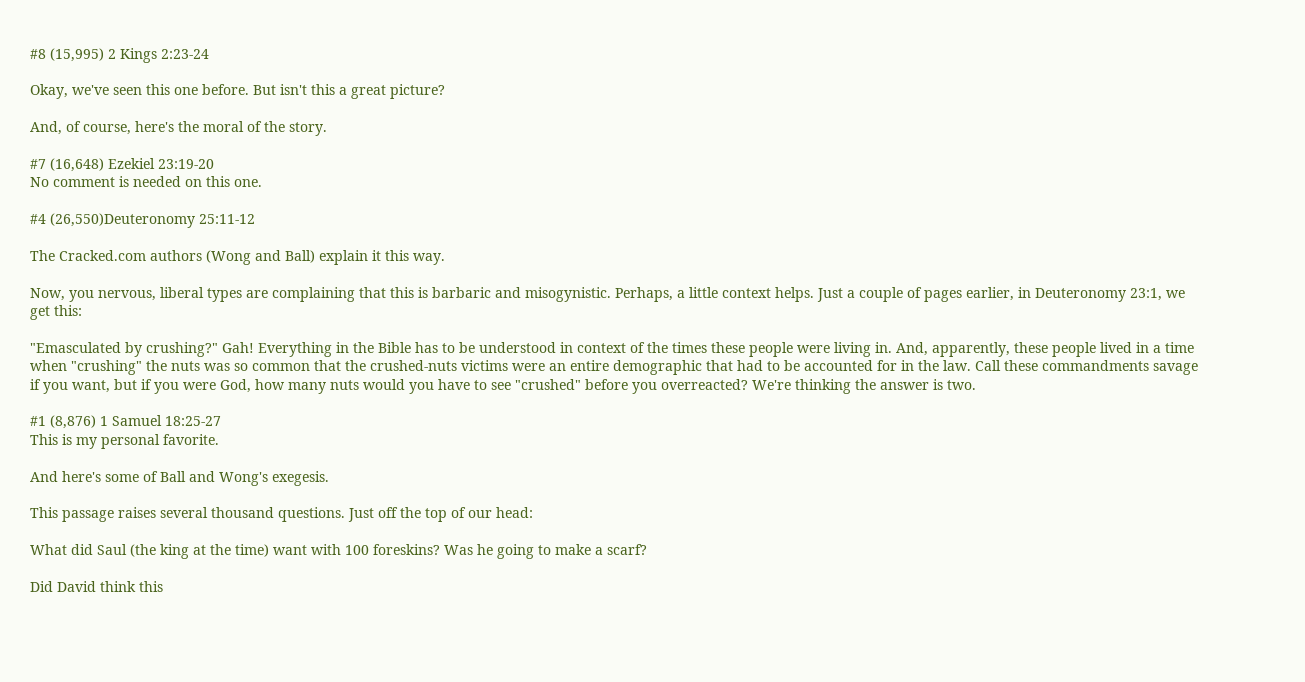#8 (15,995) 2 Kings 2:23-24

Okay, we've seen this one before. But isn't this a great picture?

And, of course, here's the moral of the story.

#7 (16,648) Ezekiel 23:19-20
No comment is needed on this one.

#4 (26,550)Deuteronomy 25:11-12

The Cracked.com authors (Wong and Ball) explain it this way.

Now, you nervous, liberal types are complaining that this is barbaric and misogynistic. Perhaps, a little context helps. Just a couple of pages earlier, in Deuteronomy 23:1, we get this:

"Emasculated by crushing?" Gah! Everything in the Bible has to be understood in context of the times these people were living in. And, apparently, these people lived in a time when "crushing" the nuts was so common that the crushed-nuts victims were an entire demographic that had to be accounted for in the law. Call these commandments savage if you want, but if you were God, how many nuts would you have to see "crushed" before you overreacted? We're thinking the answer is two.

#1 (8,876) 1 Samuel 18:25-27
This is my personal favorite.

And here's some of Ball and Wong's exegesis.

This passage raises several thousand questions. Just off the top of our head:

What did Saul (the king at the time) want with 100 foreskins? Was he going to make a scarf?

Did David think this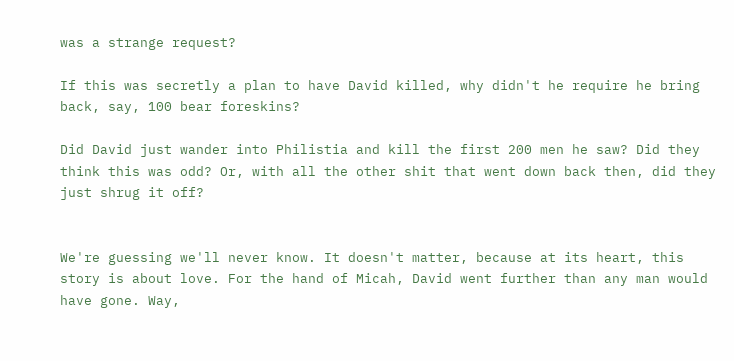was a strange request?

If this was secretly a plan to have David killed, why didn't he require he bring back, say, 100 bear foreskins?

Did David just wander into Philistia and kill the first 200 men he saw? Did they think this was odd? Or, with all the other shit that went down back then, did they just shrug it off?


We're guessing we'll never know. It doesn't matter, because at its heart, this story is about love. For the hand of Micah, David went further than any man would have gone. Way,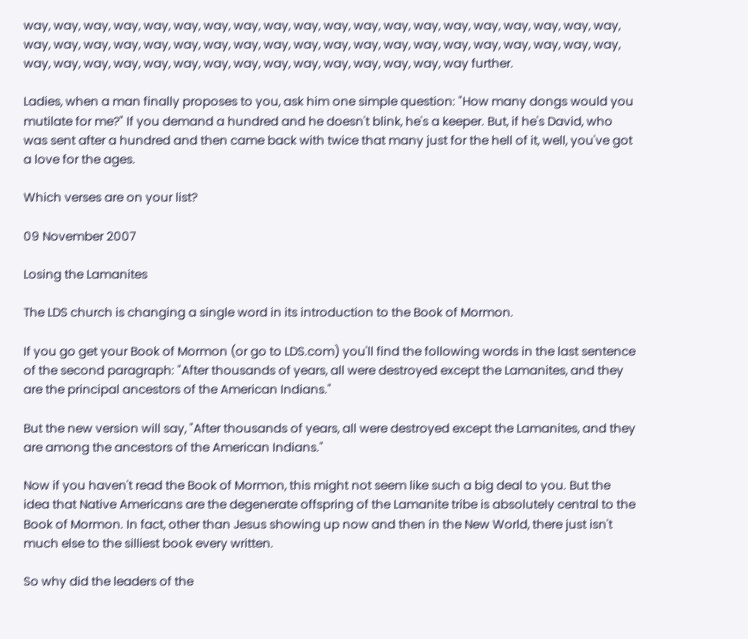way, way, way, way, way, way, way, way, way, way, way, way, way, way, way, way, way, way, way, way, way, way, way, way, way, way, way, way, way, way, way, way, way, way, way, way, way, way, way, way, way, way, way, way, way, way, way, way, way, way, way, way, way, way, way further.

Ladies, when a man finally proposes to you, ask him one simple question: "How many dongs would you mutilate for me?" If you demand a hundred and he doesn't blink, he's a keeper. But, if he's David, who was sent after a hundred and then came back with twice that many just for the hell of it, well, you've got a love for the ages.

Which verses are on your list?

09 November 2007

Losing the Lamanites

The LDS church is changing a single word in its introduction to the Book of Mormon.

If you go get your Book of Mormon (or go to LDS.com) you'll find the following words in the last sentence of the second paragraph: "After thousands of years, all were destroyed except the Lamanites, and they are the principal ancestors of the American Indians."

But the new version will say, "After thousands of years, all were destroyed except the Lamanites, and they are among the ancestors of the American Indians."

Now if you haven't read the Book of Mormon, this might not seem like such a big deal to you. But the idea that Native Americans are the degenerate offspring of the Lamanite tribe is absolutely central to the Book of Mormon. In fact, other than Jesus showing up now and then in the New World, there just isn't much else to the silliest book every written.

So why did the leaders of the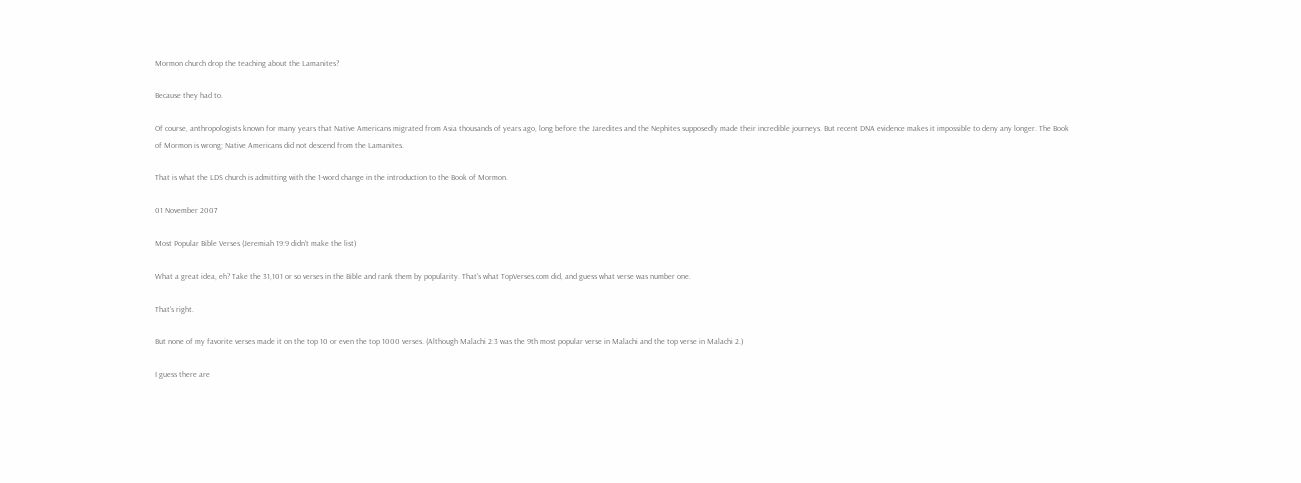Mormon church drop the teaching about the Lamanites?

Because they had to.

Of course, anthropologists known for many years that Native Americans migrated from Asia thousands of years ago, long before the Jaredites and the Nephites supposedly made their incredible journeys. But recent DNA evidence makes it impossible to deny any longer. The Book of Mormon is wrong; Native Americans did not descend from the Lamanites.

That is what the LDS church is admitting with the 1-word change in the introduction to the Book of Mormon.

01 November 2007

Most Popular Bible Verses (Jeremiah 19:9 didn't make the list)

What a great idea, eh? Take the 31,101 or so verses in the Bible and rank them by popularity. That's what TopVerses.com did, and guess what verse was number one.

That's right.

But none of my favorite verses made it on the top 10 or even the top 1000 verses. (Although Malachi 2:3 was the 9th most popular verse in Malachi and the top verse in Malachi 2.)

I guess there are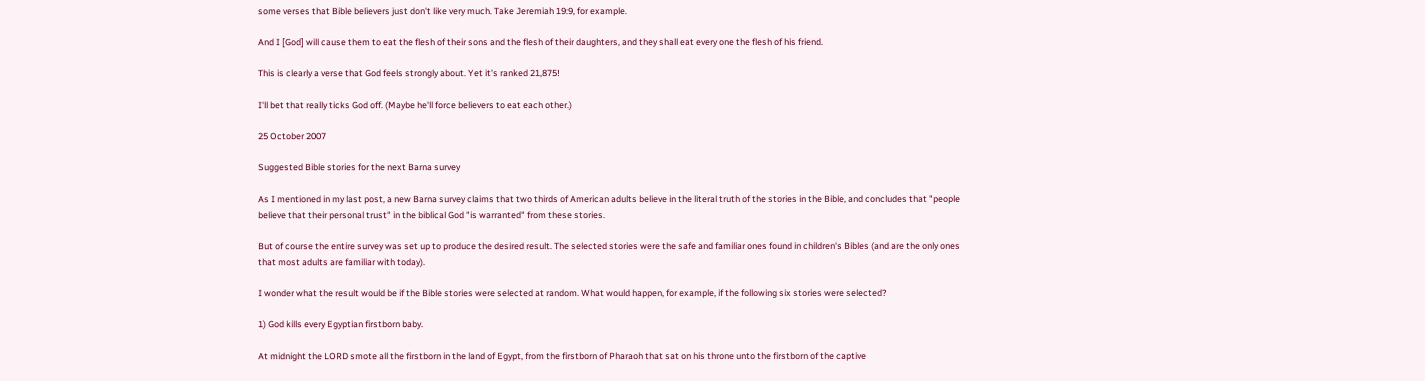some verses that Bible believers just don't like very much. Take Jeremiah 19:9, for example.

And I [God] will cause them to eat the flesh of their sons and the flesh of their daughters, and they shall eat every one the flesh of his friend.

This is clearly a verse that God feels strongly about. Yet it's ranked 21,875!

I'll bet that really ticks God off. (Maybe he'll force believers to eat each other.)

25 October 2007

Suggested Bible stories for the next Barna survey

As I mentioned in my last post, a new Barna survey claims that two thirds of American adults believe in the literal truth of the stories in the Bible, and concludes that "people believe that their personal trust" in the biblical God "is warranted" from these stories.

But of course the entire survey was set up to produce the desired result. The selected stories were the safe and familiar ones found in children's Bibles (and are the only ones that most adults are familiar with today).

I wonder what the result would be if the Bible stories were selected at random. What would happen, for example, if the following six stories were selected?

1) God kills every Egyptian firstborn baby.

At midnight the LORD smote all the firstborn in the land of Egypt, from the firstborn of Pharaoh that sat on his throne unto the firstborn of the captive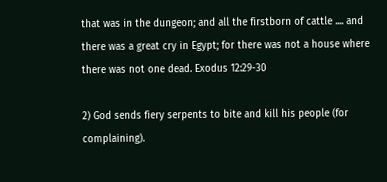that was in the dungeon; and all the firstborn of cattle .... and there was a great cry in Egypt; for there was not a house where there was not one dead. Exodus 12:29-30

2) God sends fiery serpents to bite and kill his people (for complaining).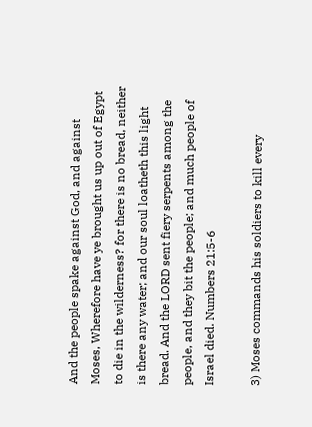And the people spake against God, and against Moses, Wherefore have ye brought us up out of Egypt to die in the wilderness? for there is no bread, neither is there any water; and our soul loatheth this light bread. And the LORD sent fiery serpents among the people, and they bit the people; and much people of Israel died. Numbers 21:5-6

3) Moses commands his soldiers to kill every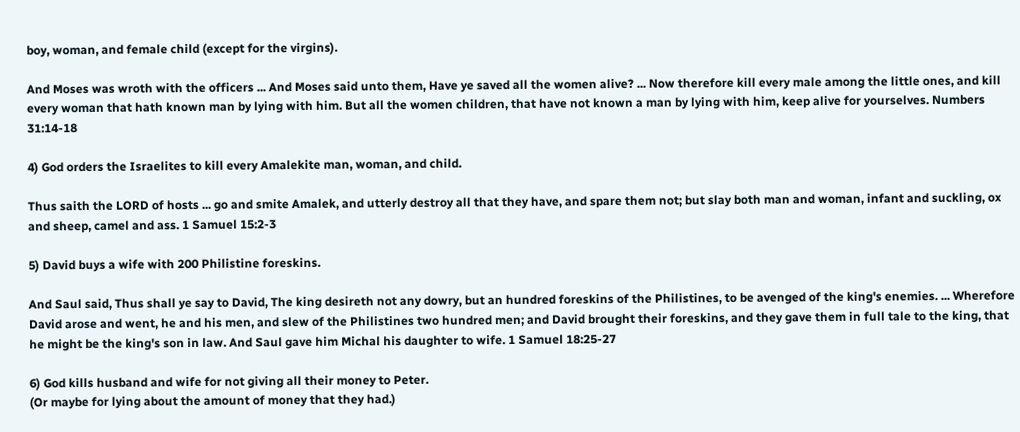boy, woman, and female child (except for the virgins).

And Moses was wroth with the officers ... And Moses said unto them, Have ye saved all the women alive? ... Now therefore kill every male among the little ones, and kill every woman that hath known man by lying with him. But all the women children, that have not known a man by lying with him, keep alive for yourselves. Numbers 31:14-18

4) God orders the Israelites to kill every Amalekite man, woman, and child.

Thus saith the LORD of hosts ... go and smite Amalek, and utterly destroy all that they have, and spare them not; but slay both man and woman, infant and suckling, ox and sheep, camel and ass. 1 Samuel 15:2-3

5) David buys a wife with 200 Philistine foreskins.

And Saul said, Thus shall ye say to David, The king desireth not any dowry, but an hundred foreskins of the Philistines, to be avenged of the king's enemies. ... Wherefore David arose and went, he and his men, and slew of the Philistines two hundred men; and David brought their foreskins, and they gave them in full tale to the king, that he might be the king's son in law. And Saul gave him Michal his daughter to wife. 1 Samuel 18:25-27

6) God kills husband and wife for not giving all their money to Peter.
(Or maybe for lying about the amount of money that they had.)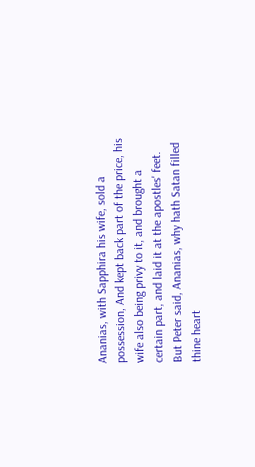Ananias, with Sapphira his wife, sold a possession, And kept back part of the price, his wife also being privy to it, and brought a certain part, and laid it at the apostles' feet. But Peter said, Ananias, why hath Satan filled thine heart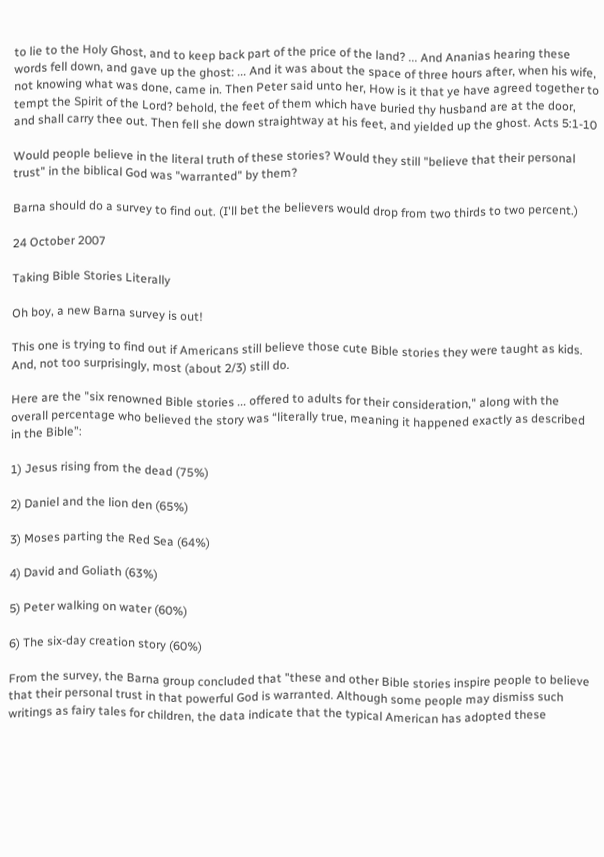to lie to the Holy Ghost, and to keep back part of the price of the land? ... And Ananias hearing these words fell down, and gave up the ghost: ... And it was about the space of three hours after, when his wife, not knowing what was done, came in. Then Peter said unto her, How is it that ye have agreed together to tempt the Spirit of the Lord? behold, the feet of them which have buried thy husband are at the door, and shall carry thee out. Then fell she down straightway at his feet, and yielded up the ghost. Acts 5:1-10

Would people believe in the literal truth of these stories? Would they still "believe that their personal trust" in the biblical God was "warranted" by them?

Barna should do a survey to find out. (I'll bet the believers would drop from two thirds to two percent.)

24 October 2007

Taking Bible Stories Literally

Oh boy, a new Barna survey is out!

This one is trying to find out if Americans still believe those cute Bible stories they were taught as kids. And, not too surprisingly, most (about 2/3) still do.

Here are the "six renowned Bible stories ... offered to adults for their consideration," along with the overall percentage who believed the story was “literally true, meaning it happened exactly as described in the Bible”:

1) Jesus rising from the dead (75%)

2) Daniel and the lion den (65%)

3) Moses parting the Red Sea (64%)

4) David and Goliath (63%)

5) Peter walking on water (60%)

6) The six-day creation story (60%)

From the survey, the Barna group concluded that "these and other Bible stories inspire people to believe that their personal trust in that powerful God is warranted. Although some people may dismiss such writings as fairy tales for children, the data indicate that the typical American has adopted these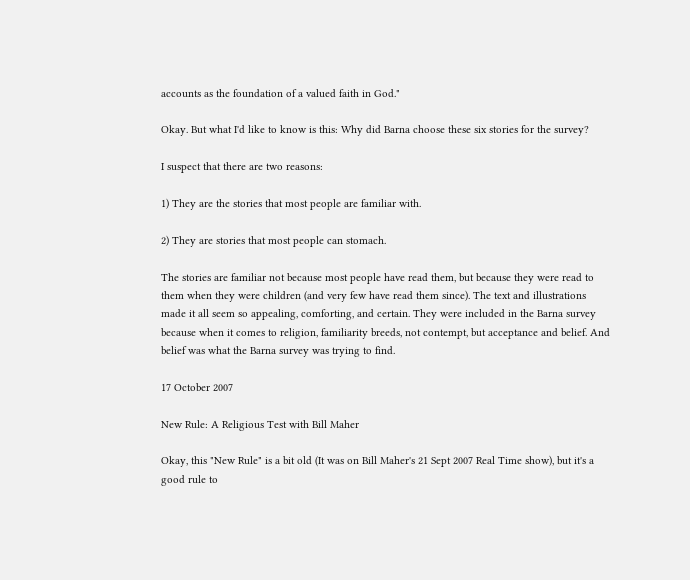accounts as the foundation of a valued faith in God."

Okay. But what I'd like to know is this: Why did Barna choose these six stories for the survey?

I suspect that there are two reasons:

1) They are the stories that most people are familiar with.

2) They are stories that most people can stomach.

The stories are familiar not because most people have read them, but because they were read to them when they were children (and very few have read them since). The text and illustrations made it all seem so appealing, comforting, and certain. They were included in the Barna survey because when it comes to religion, familiarity breeds, not contempt, but acceptance and belief. And belief was what the Barna survey was trying to find.

17 October 2007

New Rule: A Religious Test with Bill Maher

Okay, this "New Rule" is a bit old (It was on Bill Maher's 21 Sept 2007 Real Time show), but it's a good rule to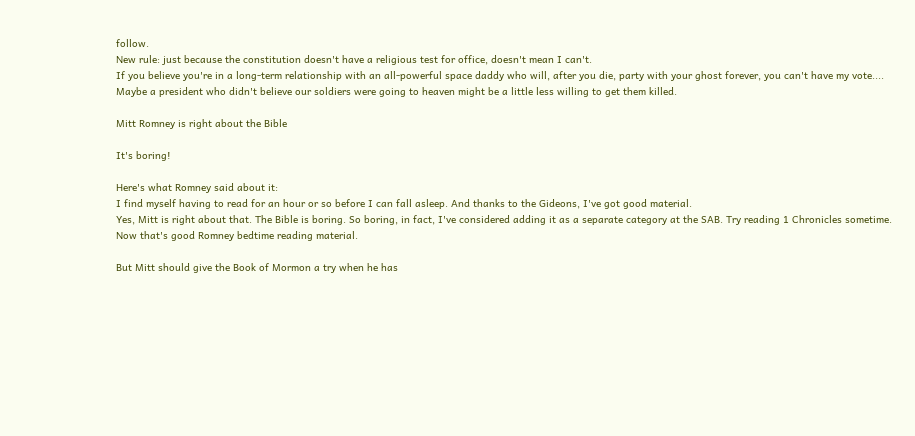follow.
New rule: just because the constitution doesn't have a religious test for office, doesn't mean I can't.
If you believe you're in a long-term relationship with an all-powerful space daddy who will, after you die, party with your ghost forever, you can't have my vote....
Maybe a president who didn't believe our soldiers were going to heaven might be a little less willing to get them killed.

Mitt Romney is right about the Bible

It's boring!

Here's what Romney said about it:
I find myself having to read for an hour or so before I can fall asleep. And thanks to the Gideons, I've got good material.
Yes, Mitt is right about that. The Bible is boring. So boring, in fact, I've considered adding it as a separate category at the SAB. Try reading 1 Chronicles sometime. Now that's good Romney bedtime reading material.

But Mitt should give the Book of Mormon a try when he has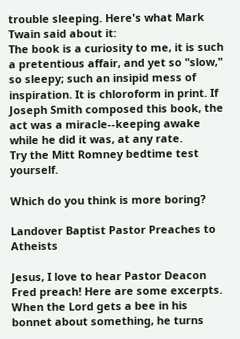trouble sleeping. Here's what Mark Twain said about it:
The book is a curiosity to me, it is such a pretentious affair, and yet so "slow," so sleepy; such an insipid mess of inspiration. It is chloroform in print. If Joseph Smith composed this book, the act was a miracle--keeping awake while he did it was, at any rate.
Try the Mitt Romney bedtime test yourself.

Which do you think is more boring?

Landover Baptist Pastor Preaches to Atheists

Jesus, I love to hear Pastor Deacon Fred preach! Here are some excerpts.
When the Lord gets a bee in his bonnet about something, he turns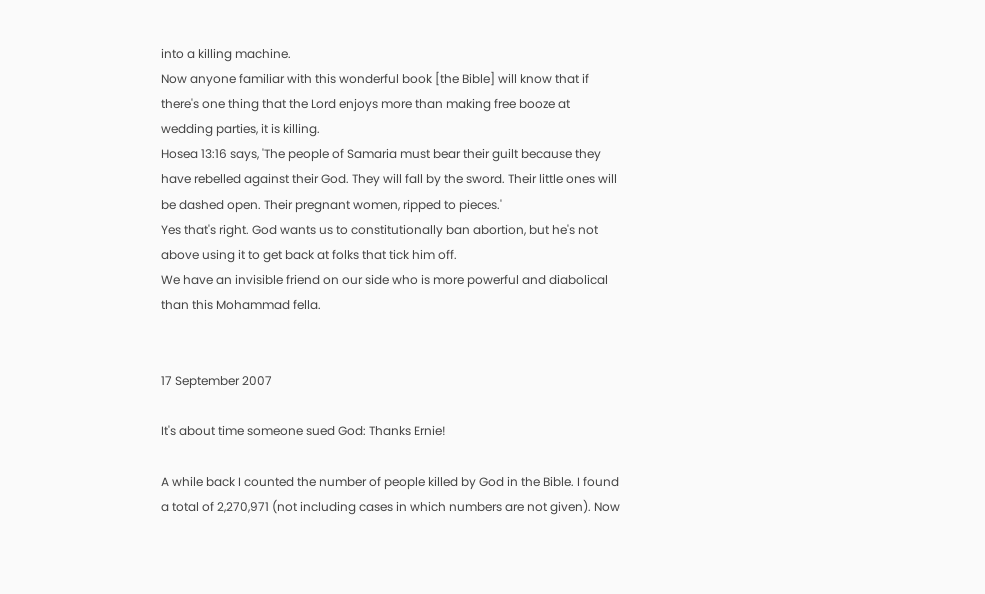into a killing machine.
Now anyone familiar with this wonderful book [the Bible] will know that if there's one thing that the Lord enjoys more than making free booze at wedding parties, it is killing.
Hosea 13:16 says, 'The people of Samaria must bear their guilt because they have rebelled against their God. They will fall by the sword. Their little ones will be dashed open. Their pregnant women, ripped to pieces.'
Yes that's right. God wants us to constitutionally ban abortion, but he's not above using it to get back at folks that tick him off.
We have an invisible friend on our side who is more powerful and diabolical than this Mohammad fella.


17 September 2007

It's about time someone sued God: Thanks Ernie!

A while back I counted the number of people killed by God in the Bible. I found a total of 2,270,971 (not including cases in which numbers are not given). Now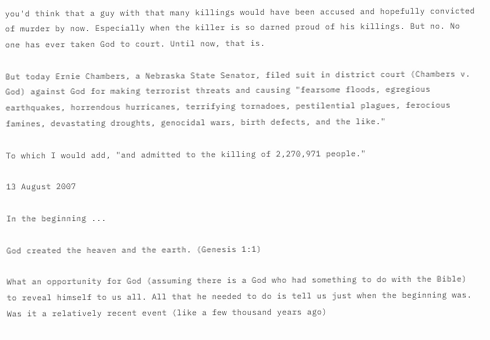you'd think that a guy with that many killings would have been accused and hopefully convicted of murder by now. Especially when the killer is so darned proud of his killings. But no. No one has ever taken God to court. Until now, that is.

But today Ernie Chambers, a Nebraska State Senator, filed suit in district court (Chambers v. God) against God for making terrorist threats and causing "fearsome floods, egregious earthquakes, horrendous hurricanes, terrifying tornadoes, pestilential plagues, ferocious famines, devastating droughts, genocidal wars, birth defects, and the like."

To which I would add, "and admitted to the killing of 2,270,971 people."

13 August 2007

In the beginning ...

God created the heaven and the earth. (Genesis 1:1)

What an opportunity for God (assuming there is a God who had something to do with the Bible) to reveal himself to us all. All that he needed to do is tell us just when the beginning was. Was it a relatively recent event (like a few thousand years ago)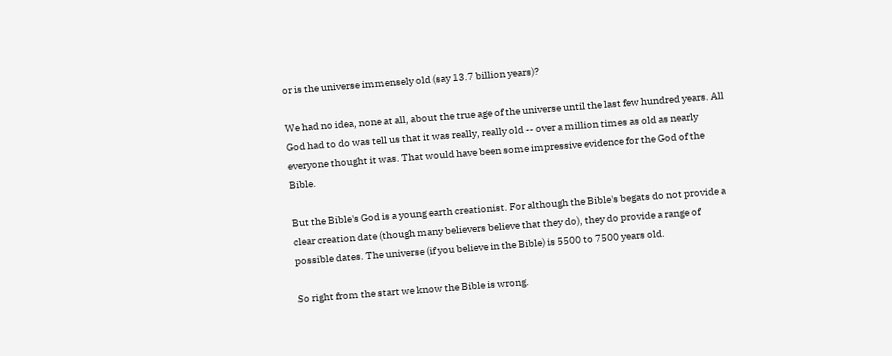or is the universe immensely old (say 13.7 billion years)?

We had no idea, none at all, about the true age of the universe until the last few hundred years. All God had to do was tell us that it was really, really old -- over a million times as old as nearly everyone thought it was. That would have been some impressive evidence for the God of the Bible.

But the Bible's God is a young earth creationist. For although the Bible's begats do not provide a clear creation date (though many believers believe that they do), they do provide a range of possible dates. The universe (if you believe in the Bible) is 5500 to 7500 years old.

So right from the start we know the Bible is wrong.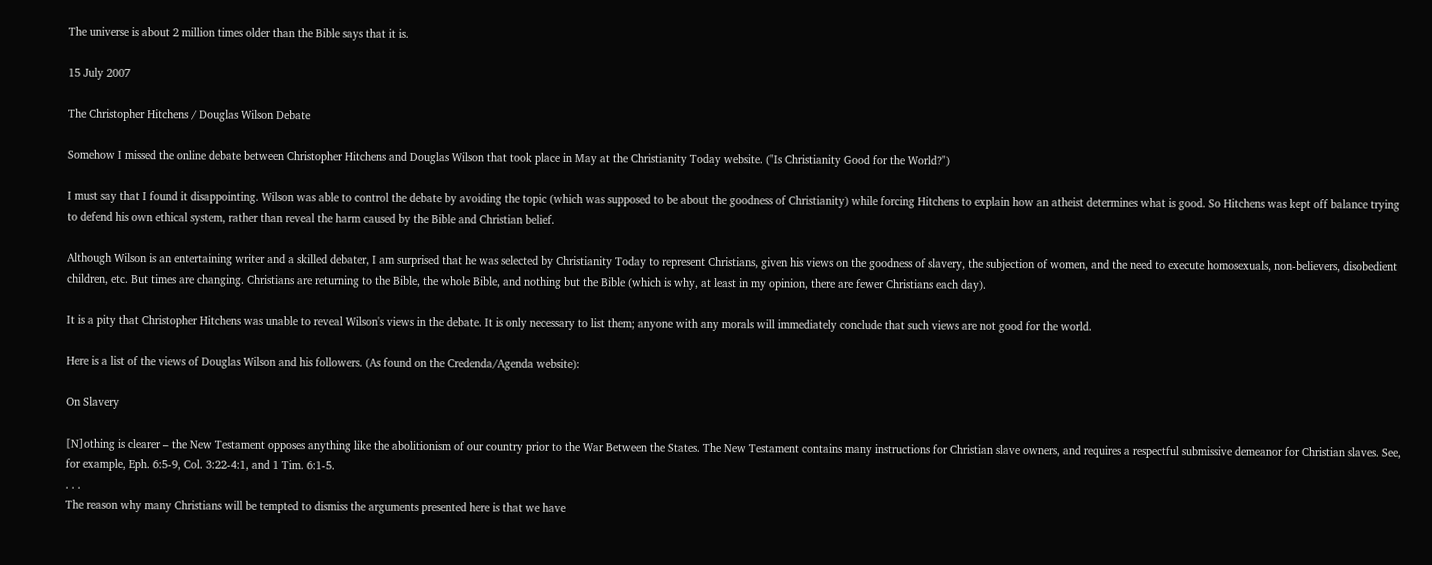The universe is about 2 million times older than the Bible says that it is.

15 July 2007

The Christopher Hitchens / Douglas Wilson Debate

Somehow I missed the online debate between Christopher Hitchens and Douglas Wilson that took place in May at the Christianity Today website. ("Is Christianity Good for the World?")

I must say that I found it disappointing. Wilson was able to control the debate by avoiding the topic (which was supposed to be about the goodness of Christianity) while forcing Hitchens to explain how an atheist determines what is good. So Hitchens was kept off balance trying to defend his own ethical system, rather than reveal the harm caused by the Bible and Christian belief.

Although Wilson is an entertaining writer and a skilled debater, I am surprised that he was selected by Christianity Today to represent Christians, given his views on the goodness of slavery, the subjection of women, and the need to execute homosexuals, non-believers, disobedient children, etc. But times are changing. Christians are returning to the Bible, the whole Bible, and nothing but the Bible (which is why, at least in my opinion, there are fewer Christians each day).

It is a pity that Christopher Hitchens was unable to reveal Wilson's views in the debate. It is only necessary to list them; anyone with any morals will immediately conclude that such views are not good for the world.

Here is a list of the views of Douglas Wilson and his followers. (As found on the Credenda/Agenda website):

On Slavery

[N]othing is clearer – the New Testament opposes anything like the abolitionism of our country prior to the War Between the States. The New Testament contains many instructions for Christian slave owners, and requires a respectful submissive demeanor for Christian slaves. See, for example, Eph. 6:5-9, Col. 3:22-4:1, and 1 Tim. 6:1-5.
. . .
The reason why many Christians will be tempted to dismiss the arguments presented here is that we have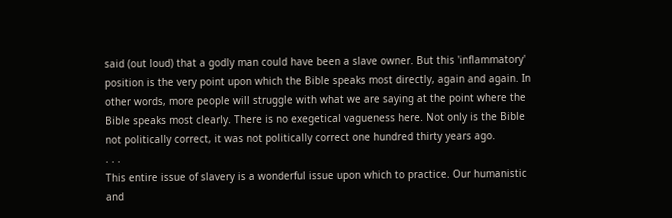said (out loud) that a godly man could have been a slave owner. But this 'inflammatory' position is the very point upon which the Bible speaks most directly, again and again. In other words, more people will struggle with what we are saying at the point where the Bible speaks most clearly. There is no exegetical vagueness here. Not only is the Bible not politically correct, it was not politically correct one hundred thirty years ago.
. . .
This entire issue of slavery is a wonderful issue upon which to practice. Our humanistic and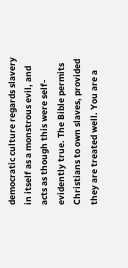democratic culture regards slavery in itself as a monstrous evil, and acts as though this were self-evidently true. The Bible permits Christians to own slaves, provided they are treated well. You are a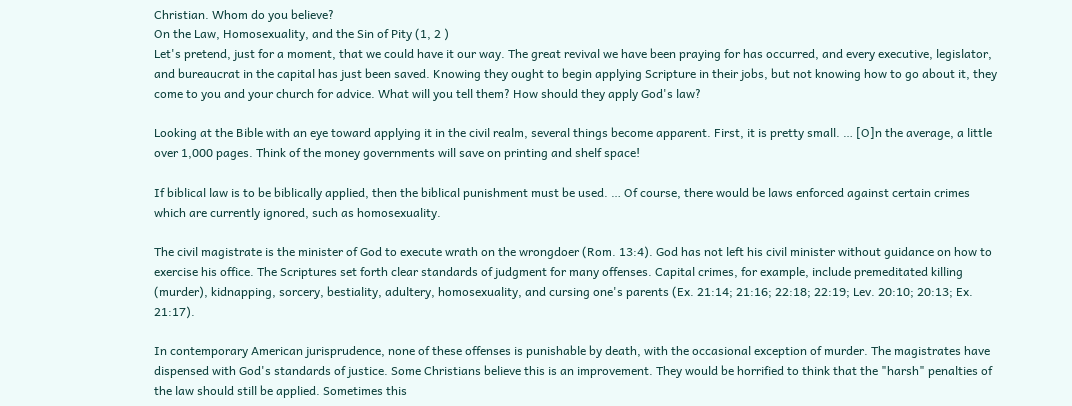Christian. Whom do you believe?
On the Law, Homosexuality, and the Sin of Pity (1, 2 )
Let's pretend, just for a moment, that we could have it our way. The great revival we have been praying for has occurred, and every executive, legislator, and bureaucrat in the capital has just been saved. Knowing they ought to begin applying Scripture in their jobs, but not knowing how to go about it, they come to you and your church for advice. What will you tell them? How should they apply God's law?

Looking at the Bible with an eye toward applying it in the civil realm, several things become apparent. First, it is pretty small. … [O]n the average, a little over 1,000 pages. Think of the money governments will save on printing and shelf space!

If biblical law is to be biblically applied, then the biblical punishment must be used. … Of course, there would be laws enforced against certain crimes which are currently ignored, such as homosexuality.

The civil magistrate is the minister of God to execute wrath on the wrongdoer (Rom. 13:4). God has not left his civil minister without guidance on how to exercise his office. The Scriptures set forth clear standards of judgment for many offenses. Capital crimes, for example, include premeditated killing (murder), kidnapping, sorcery, bestiality, adultery, homosexuality, and cursing one's parents (Ex. 21:14; 21:16; 22:18; 22:19; Lev. 20:10; 20:13; Ex. 21:17).

In contemporary American jurisprudence, none of these offenses is punishable by death, with the occasional exception of murder. The magistrates have dispensed with God's standards of justice. Some Christians believe this is an improvement. They would be horrified to think that the "harsh" penalties of the law should still be applied. Sometimes this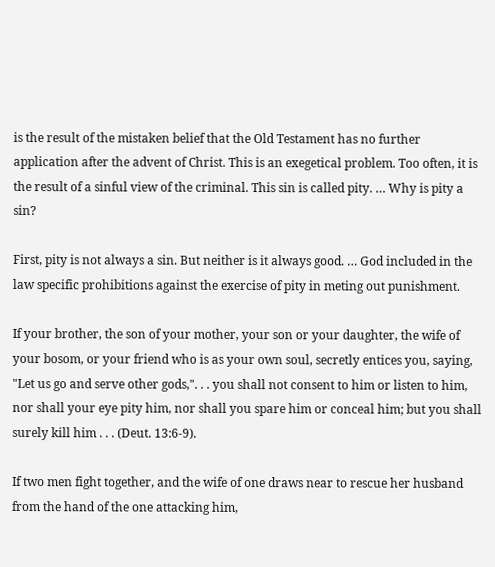is the result of the mistaken belief that the Old Testament has no further application after the advent of Christ. This is an exegetical problem. Too often, it is the result of a sinful view of the criminal. This sin is called pity. … Why is pity a sin?

First, pity is not always a sin. But neither is it always good. … God included in the law specific prohibitions against the exercise of pity in meting out punishment.

If your brother, the son of your mother, your son or your daughter, the wife of your bosom, or your friend who is as your own soul, secretly entices you, saying, "Let us go and serve other gods,". . . you shall not consent to him or listen to him, nor shall your eye pity him, nor shall you spare him or conceal him; but you shall surely kill him . . . (Deut. 13:6-9).

If two men fight together, and the wife of one draws near to rescue her husband from the hand of the one attacking him,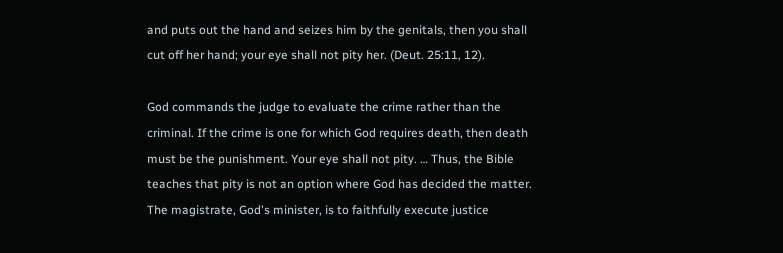and puts out the hand and seizes him by the genitals, then you shall cut off her hand; your eye shall not pity her. (Deut. 25:11, 12).

God commands the judge to evaluate the crime rather than the criminal. If the crime is one for which God requires death, then death must be the punishment. Your eye shall not pity. … Thus, the Bible teaches that pity is not an option where God has decided the matter. The magistrate, God's minister, is to faithfully execute justice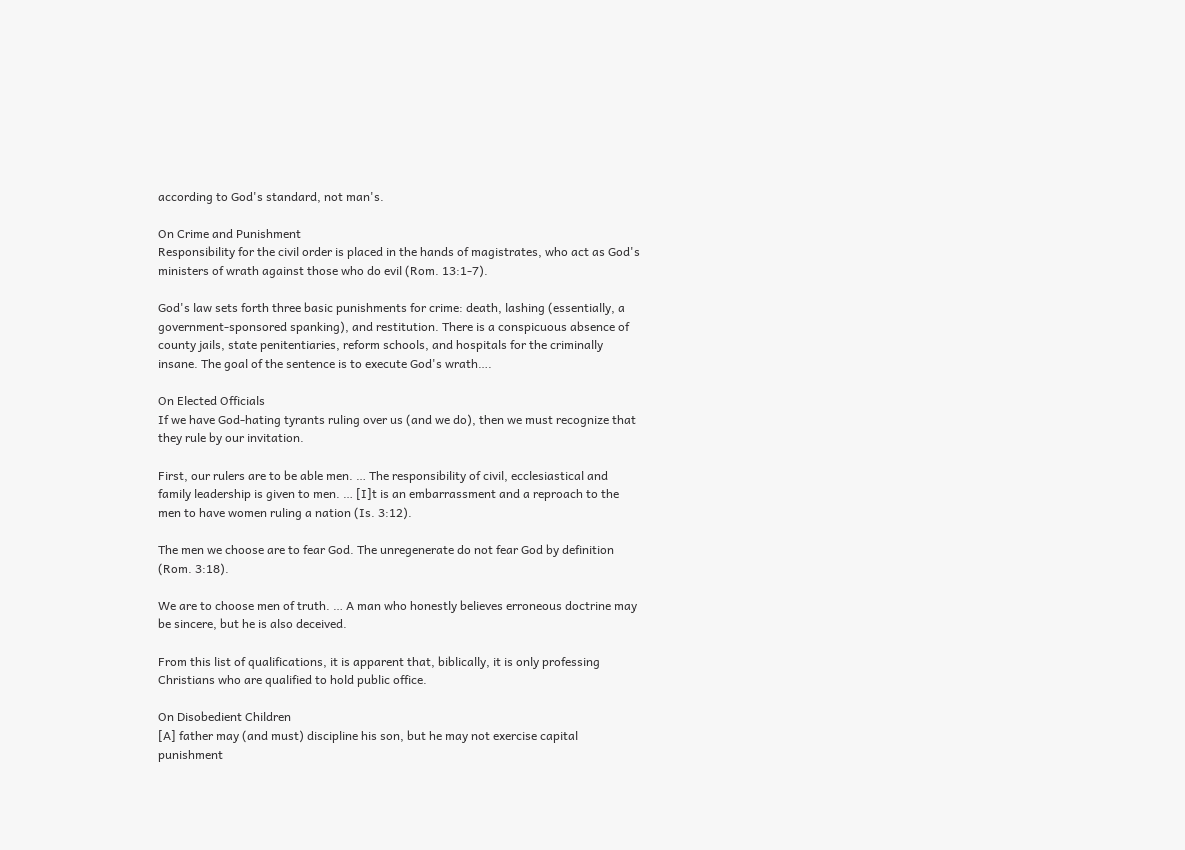according to God's standard, not man's.

On Crime and Punishment
Responsibility for the civil order is placed in the hands of magistrates, who act as God's ministers of wrath against those who do evil (Rom. 13:1-7).

God's law sets forth three basic punishments for crime: death, lashing (essentially, a government-sponsored spanking), and restitution. There is a conspicuous absence of county jails, state penitentiaries, reform schools, and hospitals for the criminally insane. The goal of the sentence is to execute God's wrath….

On Elected Officials
If we have God-hating tyrants ruling over us (and we do), then we must recognize that they rule by our invitation.

First, our rulers are to be able men. … The responsibility of civil, ecclesiastical and family leadership is given to men. … [I]t is an embarrassment and a reproach to the men to have women ruling a nation (Is. 3:12).

The men we choose are to fear God. The unregenerate do not fear God by definition (Rom. 3:18).

We are to choose men of truth. … A man who honestly believes erroneous doctrine may be sincere, but he is also deceived.

From this list of qualifications, it is apparent that, biblically, it is only professing Christians who are qualified to hold public office.

On Disobedient Children
[A] father may (and must) discipline his son, but he may not exercise capital punishment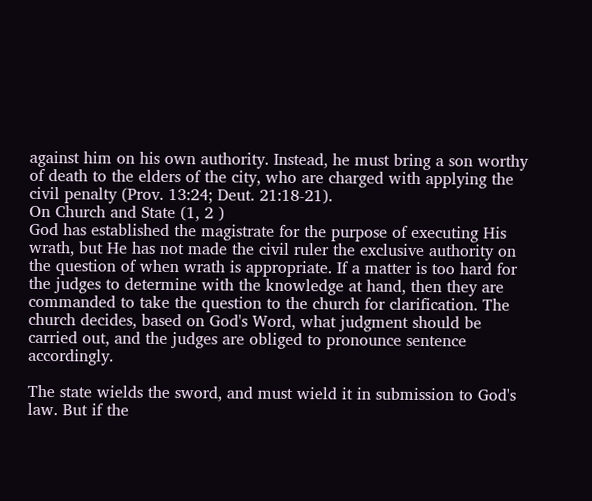against him on his own authority. Instead, he must bring a son worthy of death to the elders of the city, who are charged with applying the civil penalty (Prov. 13:24; Deut. 21:18-21).
On Church and State (1, 2 )
God has established the magistrate for the purpose of executing His wrath, but He has not made the civil ruler the exclusive authority on the question of when wrath is appropriate. If a matter is too hard for the judges to determine with the knowledge at hand, then they are commanded to take the question to the church for clarification. The church decides, based on God's Word, what judgment should be carried out, and the judges are obliged to pronounce sentence accordingly.

The state wields the sword, and must wield it in submission to God's law. But if the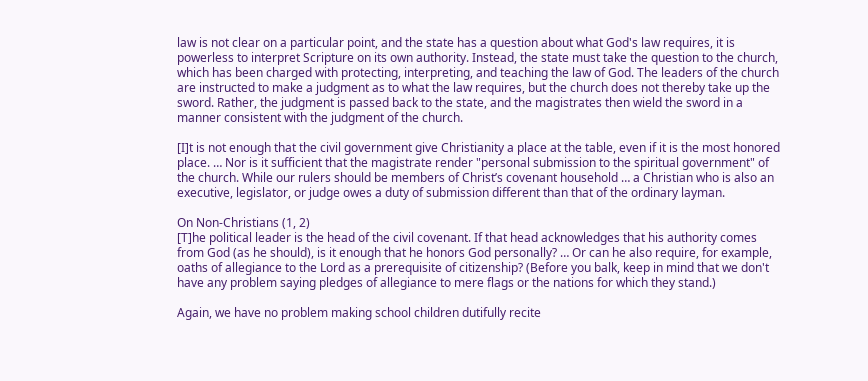law is not clear on a particular point, and the state has a question about what God's law requires, it is powerless to interpret Scripture on its own authority. Instead, the state must take the question to the church, which has been charged with protecting, interpreting, and teaching the law of God. The leaders of the church are instructed to make a judgment as to what the law requires, but the church does not thereby take up the sword. Rather, the judgment is passed back to the state, and the magistrates then wield the sword in a manner consistent with the judgment of the church.

[I]t is not enough that the civil government give Christianity a place at the table, even if it is the most honored place. … Nor is it sufficient that the magistrate render "personal submission to the spiritual government" of the church. While our rulers should be members of Christ’s covenant household … a Christian who is also an executive, legislator, or judge owes a duty of submission different than that of the ordinary layman.

On Non-Christians (1, 2)
[T]he political leader is the head of the civil covenant. If that head acknowledges that his authority comes from God (as he should), is it enough that he honors God personally? … Or can he also require, for example, oaths of allegiance to the Lord as a prerequisite of citizenship? (Before you balk, keep in mind that we don't have any problem saying pledges of allegiance to mere flags or the nations for which they stand.)

Again, we have no problem making school children dutifully recite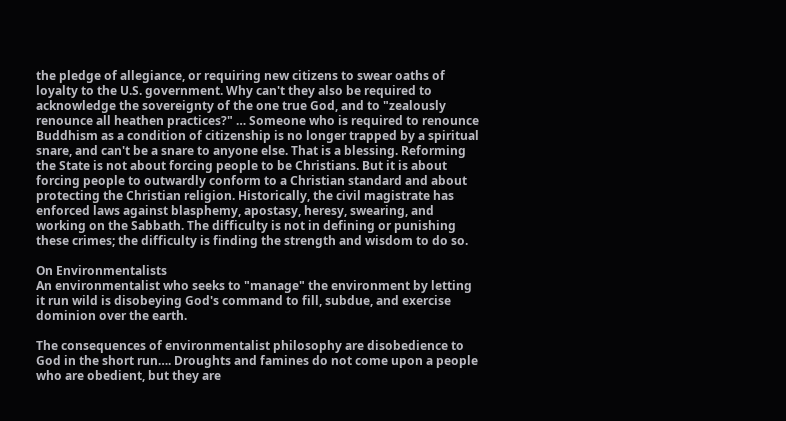the pledge of allegiance, or requiring new citizens to swear oaths of loyalty to the U.S. government. Why can't they also be required to acknowledge the sovereignty of the one true God, and to "zealously renounce all heathen practices?" … Someone who is required to renounce Buddhism as a condition of citizenship is no longer trapped by a spiritual snare, and can't be a snare to anyone else. That is a blessing. Reforming the State is not about forcing people to be Christians. But it is about forcing people to outwardly conform to a Christian standard and about protecting the Christian religion. Historically, the civil magistrate has enforced laws against blasphemy, apostasy, heresy, swearing, and working on the Sabbath. The difficulty is not in defining or punishing these crimes; the difficulty is finding the strength and wisdom to do so.

On Environmentalists
An environmentalist who seeks to "manage" the environment by letting it run wild is disobeying God's command to fill, subdue, and exercise dominion over the earth.

The consequences of environmentalist philosophy are disobedience to God in the short run…. Droughts and famines do not come upon a people who are obedient, but they are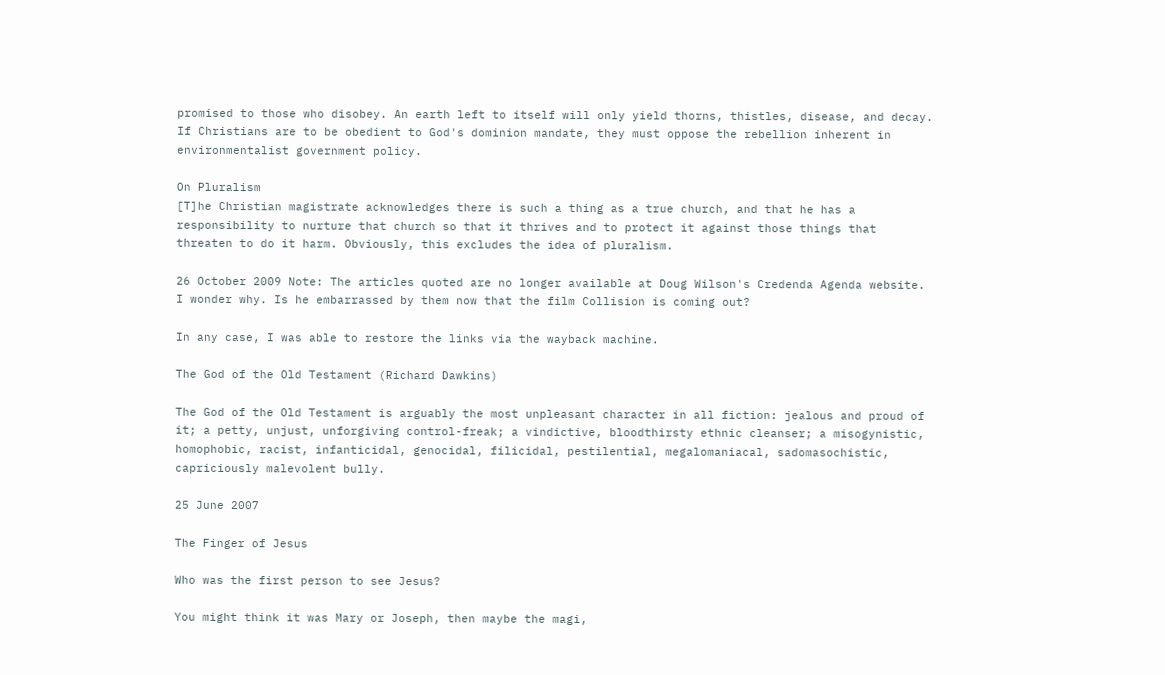promised to those who disobey. An earth left to itself will only yield thorns, thistles, disease, and decay. If Christians are to be obedient to God's dominion mandate, they must oppose the rebellion inherent in environmentalist government policy.

On Pluralism
[T]he Christian magistrate acknowledges there is such a thing as a true church, and that he has a responsibility to nurture that church so that it thrives and to protect it against those things that threaten to do it harm. Obviously, this excludes the idea of pluralism.

26 October 2009 Note: The articles quoted are no longer available at Doug Wilson's Credenda Agenda website. I wonder why. Is he embarrassed by them now that the film Collision is coming out?

In any case, I was able to restore the links via the wayback machine.

The God of the Old Testament (Richard Dawkins)

The God of the Old Testament is arguably the most unpleasant character in all fiction: jealous and proud of it; a petty, unjust, unforgiving control-freak; a vindictive, bloodthirsty ethnic cleanser; a misogynistic, homophobic, racist, infanticidal, genocidal, filicidal, pestilential, megalomaniacal, sadomasochistic, capriciously malevolent bully.

25 June 2007

The Finger of Jesus

Who was the first person to see Jesus?

You might think it was Mary or Joseph, then maybe the magi,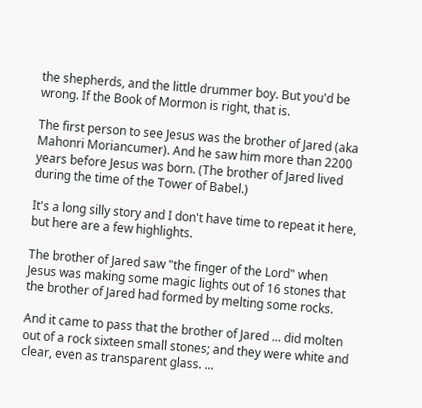the shepherds, and the little drummer boy. But you'd be wrong. If the Book of Mormon is right, that is.

The first person to see Jesus was the brother of Jared (aka Mahonri Moriancumer). And he saw him more than 2200 years before Jesus was born. (The brother of Jared lived during the time of the Tower of Babel.)

It's a long silly story and I don't have time to repeat it here, but here are a few highlights.

The brother of Jared saw "the finger of the Lord" when Jesus was making some magic lights out of 16 stones that the brother of Jared had formed by melting some rocks.

And it came to pass that the brother of Jared ... did molten out of a rock sixteen small stones; and they were white and clear, even as transparent glass. ...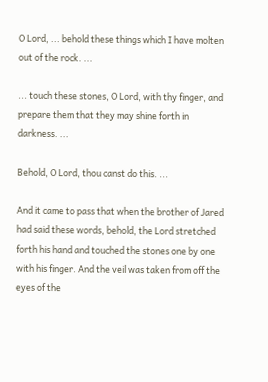O Lord, ... behold these things which I have molten out of the rock. ...

... touch these stones, O Lord, with thy finger, and prepare them that they may shine forth in darkness. ...

Behold, O Lord, thou canst do this. ...

And it came to pass that when the brother of Jared had said these words, behold, the Lord stretched forth his hand and touched the stones one by one with his finger. And the veil was taken from off the eyes of the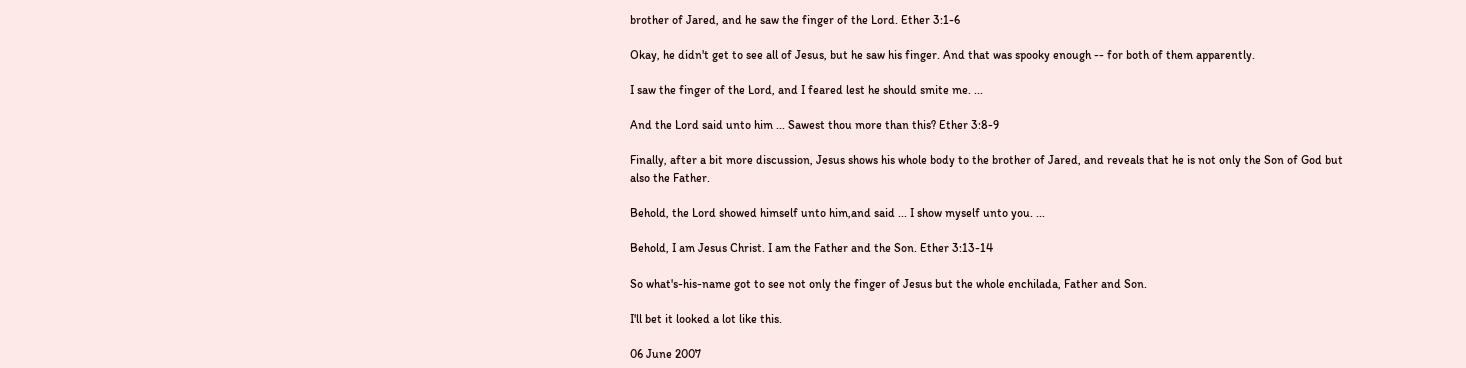brother of Jared, and he saw the finger of the Lord. Ether 3:1-6

Okay, he didn't get to see all of Jesus, but he saw his finger. And that was spooky enough -- for both of them apparently.

I saw the finger of the Lord, and I feared lest he should smite me. ...

And the Lord said unto him ... Sawest thou more than this? Ether 3:8-9

Finally, after a bit more discussion, Jesus shows his whole body to the brother of Jared, and reveals that he is not only the Son of God but also the Father.

Behold, the Lord showed himself unto him,and said ... I show myself unto you. ...

Behold, I am Jesus Christ. I am the Father and the Son. Ether 3:13-14

So what's-his-name got to see not only the finger of Jesus but the whole enchilada, Father and Son.

I'll bet it looked a lot like this.

06 June 2007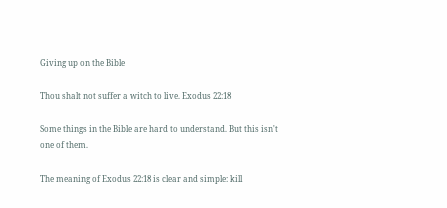Giving up on the Bible

Thou shalt not suffer a witch to live. Exodus 22:18

Some things in the Bible are hard to understand. But this isn't one of them.

The meaning of Exodus 22:18 is clear and simple: kill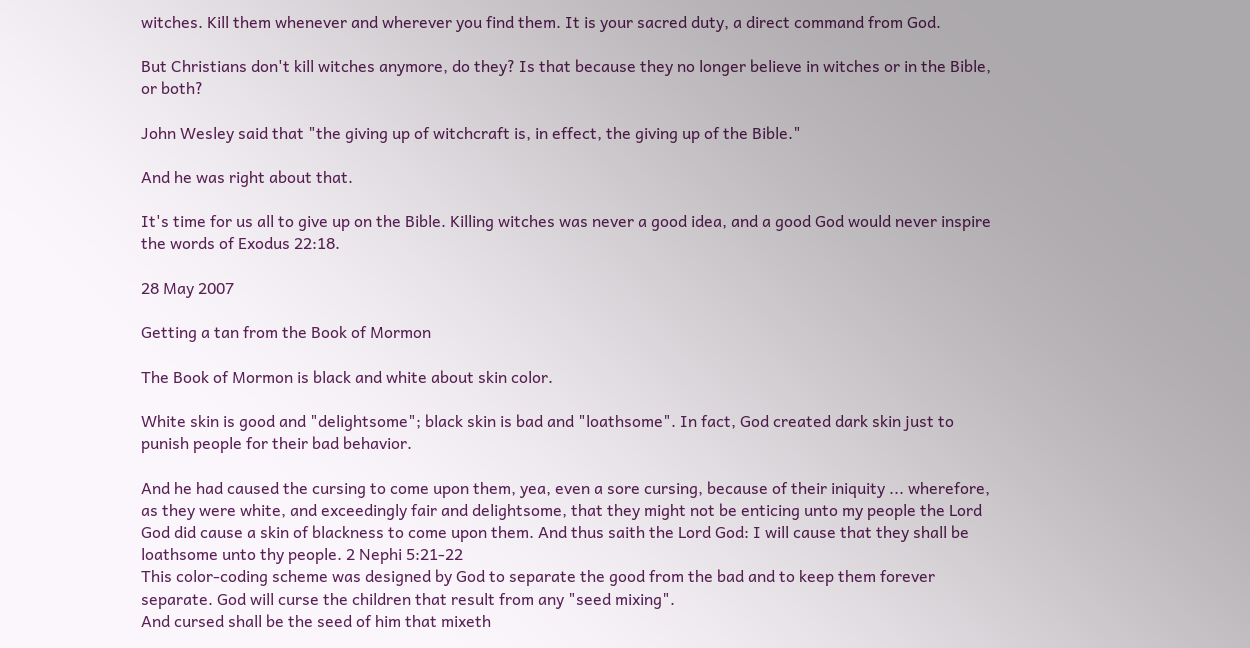witches. Kill them whenever and wherever you find them. It is your sacred duty, a direct command from God.

But Christians don't kill witches anymore, do they? Is that because they no longer believe in witches or in the Bible, or both?

John Wesley said that "the giving up of witchcraft is, in effect, the giving up of the Bible."

And he was right about that.

It's time for us all to give up on the Bible. Killing witches was never a good idea, and a good God would never inspire the words of Exodus 22:18.

28 May 2007

Getting a tan from the Book of Mormon

The Book of Mormon is black and white about skin color.

White skin is good and "delightsome"; black skin is bad and "loathsome". In fact, God created dark skin just to punish people for their bad behavior.

And he had caused the cursing to come upon them, yea, even a sore cursing, because of their iniquity ... wherefore, as they were white, and exceedingly fair and delightsome, that they might not be enticing unto my people the Lord God did cause a skin of blackness to come upon them. And thus saith the Lord God: I will cause that they shall be loathsome unto thy people. 2 Nephi 5:21-22
This color-coding scheme was designed by God to separate the good from the bad and to keep them forever separate. God will curse the children that result from any "seed mixing".
And cursed shall be the seed of him that mixeth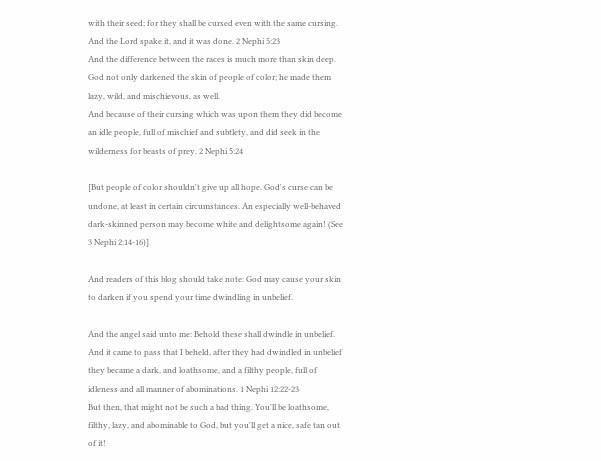with their seed; for they shall be cursed even with the same cursing. And the Lord spake it, and it was done. 2 Nephi 5:23
And the difference between the races is much more than skin deep. God not only darkened the skin of people of color; he made them lazy, wild, and mischievous, as well.
And because of their cursing which was upon them they did become an idle people, full of mischief and subtlety, and did seek in the wilderness for beasts of prey. 2 Nephi 5:24

[But people of color shouldn't give up all hope. God's curse can be undone, at least in certain circumstances. An especially well-behaved dark-skinned person may become white and delightsome again! (See 3 Nephi 2:14-16)]

And readers of this blog should take note: God may cause your skin to darken if you spend your time dwindling in unbelief.

And the angel said unto me: Behold these shall dwindle in unbelief. And it came to pass that I beheld, after they had dwindled in unbelief they became a dark, and loathsome, and a filthy people, full of idleness and all manner of abominations. 1 Nephi 12:22-23
But then, that might not be such a bad thing. You'll be loathsome, filthy, lazy, and abominable to God, but you'll get a nice, safe tan out of it!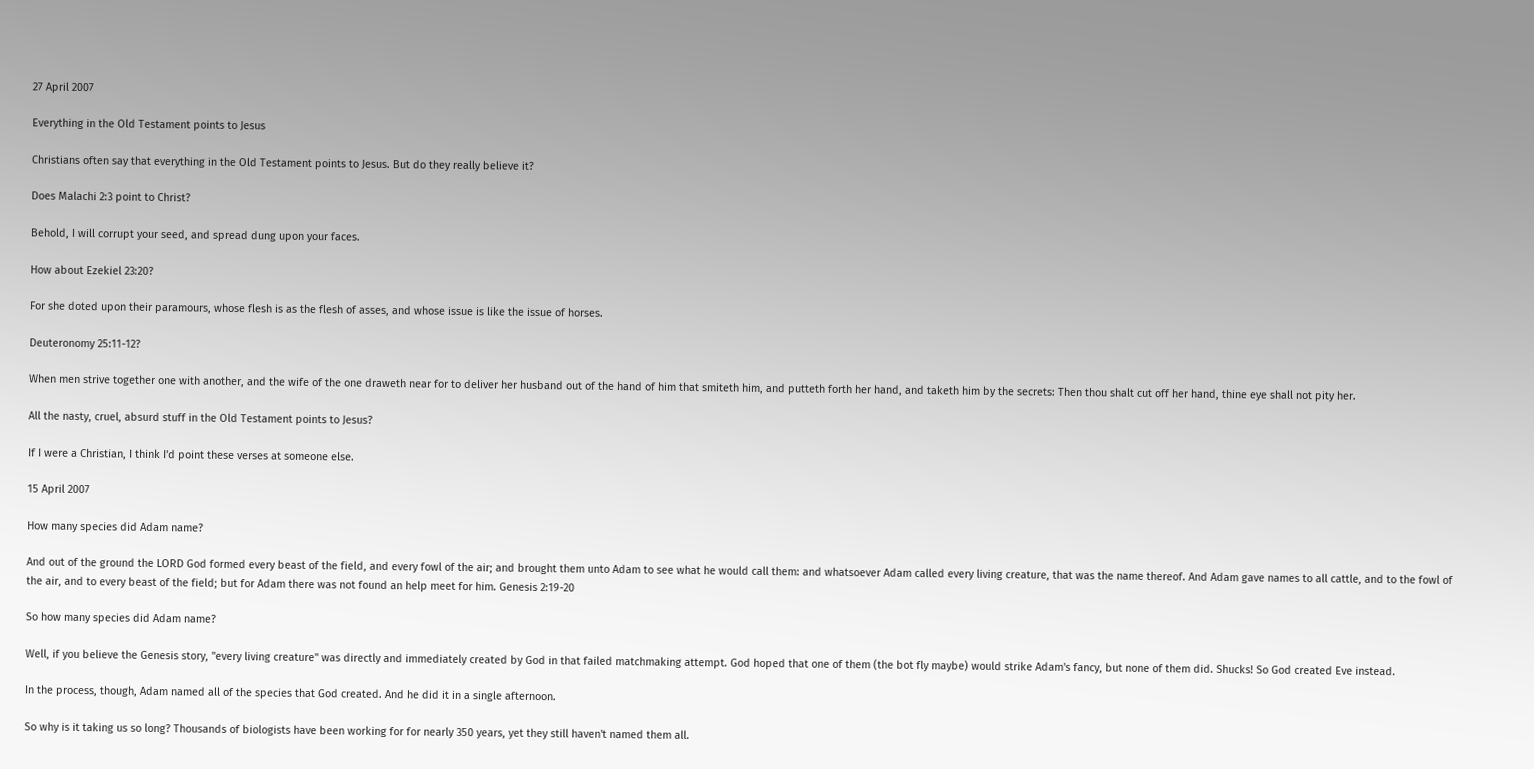27 April 2007

Everything in the Old Testament points to Jesus

Christians often say that everything in the Old Testament points to Jesus. But do they really believe it?

Does Malachi 2:3 point to Christ?

Behold, I will corrupt your seed, and spread dung upon your faces.

How about Ezekiel 23:20?

For she doted upon their paramours, whose flesh is as the flesh of asses, and whose issue is like the issue of horses.

Deuteronomy 25:11-12?

When men strive together one with another, and the wife of the one draweth near for to deliver her husband out of the hand of him that smiteth him, and putteth forth her hand, and taketh him by the secrets: Then thou shalt cut off her hand, thine eye shall not pity her.

All the nasty, cruel, absurd stuff in the Old Testament points to Jesus?

If I were a Christian, I think I'd point these verses at someone else.

15 April 2007

How many species did Adam name?

And out of the ground the LORD God formed every beast of the field, and every fowl of the air; and brought them unto Adam to see what he would call them: and whatsoever Adam called every living creature, that was the name thereof. And Adam gave names to all cattle, and to the fowl of the air, and to every beast of the field; but for Adam there was not found an help meet for him. Genesis 2:19-20

So how many species did Adam name?

Well, if you believe the Genesis story, "every living creature" was directly and immediately created by God in that failed matchmaking attempt. God hoped that one of them (the bot fly maybe) would strike Adam's fancy, but none of them did. Shucks! So God created Eve instead.

In the process, though, Adam named all of the species that God created. And he did it in a single afternoon.

So why is it taking us so long? Thousands of biologists have been working for for nearly 350 years, yet they still haven't named them all.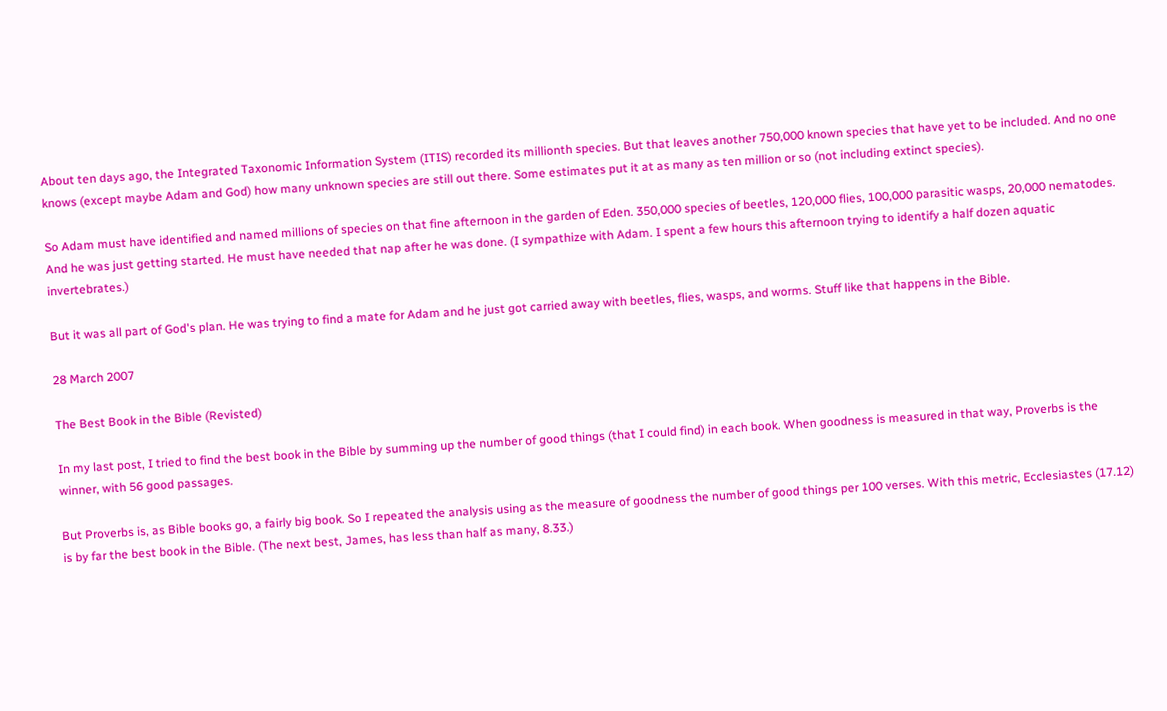About ten days ago, the Integrated Taxonomic Information System (ITIS) recorded its millionth species. But that leaves another 750,000 known species that have yet to be included. And no one knows (except maybe Adam and God) how many unknown species are still out there. Some estimates put it at as many as ten million or so (not including extinct species).

So Adam must have identified and named millions of species on that fine afternoon in the garden of Eden. 350,000 species of beetles, 120,000 flies, 100,000 parasitic wasps, 20,000 nematodes. And he was just getting started. He must have needed that nap after he was done. (I sympathize with Adam. I spent a few hours this afternoon trying to identify a half dozen aquatic invertebrates.)

But it was all part of God's plan. He was trying to find a mate for Adam and he just got carried away with beetles, flies, wasps, and worms. Stuff like that happens in the Bible.

28 March 2007

The Best Book in the Bible (Revisted)

In my last post, I tried to find the best book in the Bible by summing up the number of good things (that I could find) in each book. When goodness is measured in that way, Proverbs is the winner, with 56 good passages.

But Proverbs is, as Bible books go, a fairly big book. So I repeated the analysis using as the measure of goodness the number of good things per 100 verses. With this metric, Ecclesiastes (17.12) is by far the best book in the Bible. (The next best, James, has less than half as many, 8.33.)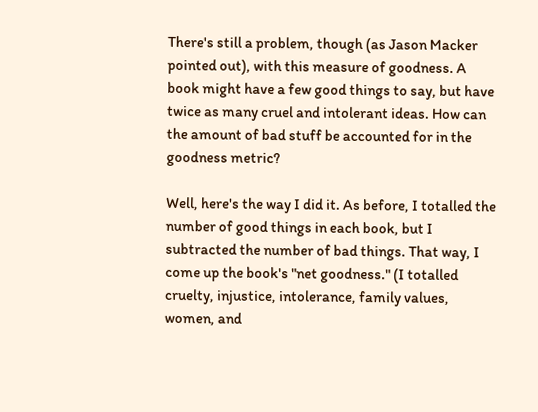There's still a problem, though (as Jason Macker pointed out), with this measure of goodness. A book might have a few good things to say, but have twice as many cruel and intolerant ideas. How can the amount of bad stuff be accounted for in the goodness metric?

Well, here's the way I did it. As before, I totalled the number of good things in each book, but I subtracted the number of bad things. That way, I come up the book's "net goodness." (I totalled cruelty, injustice, intolerance, family values, women, and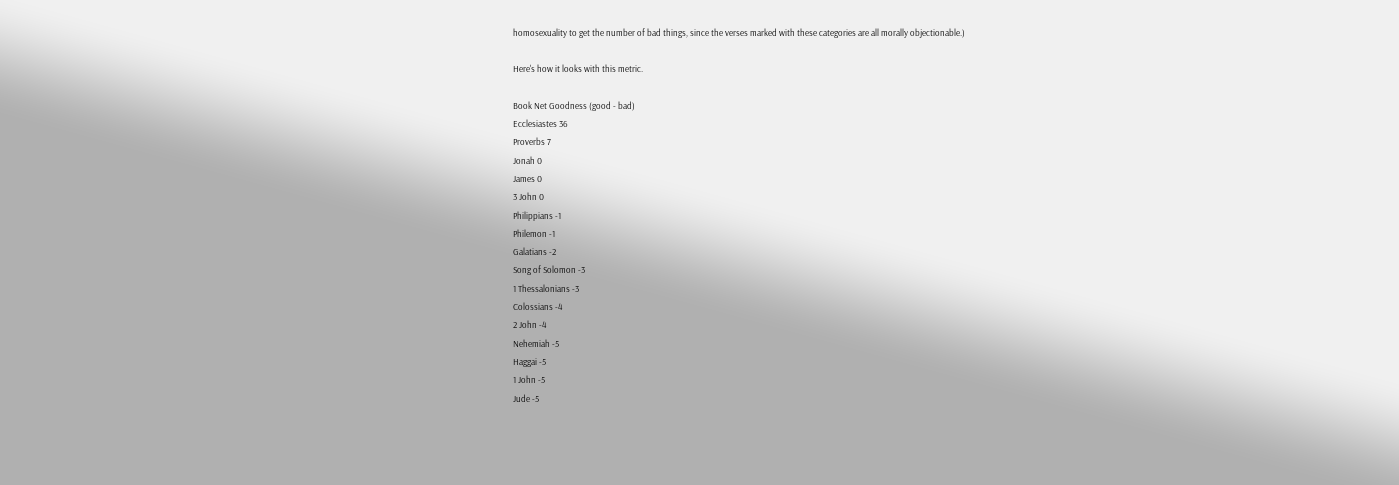homosexuality to get the number of bad things, since the verses marked with these categories are all morally objectionable.)

Here's how it looks with this metric.

Book Net Goodness (good - bad)
Ecclesiastes 36
Proverbs 7
Jonah 0
James 0
3 John 0
Philippians -1
Philemon -1
Galatians -2
Song of Solomon -3
1 Thessalonians -3
Colossians -4
2 John -4
Nehemiah -5
Haggai -5
1 John -5
Jude -5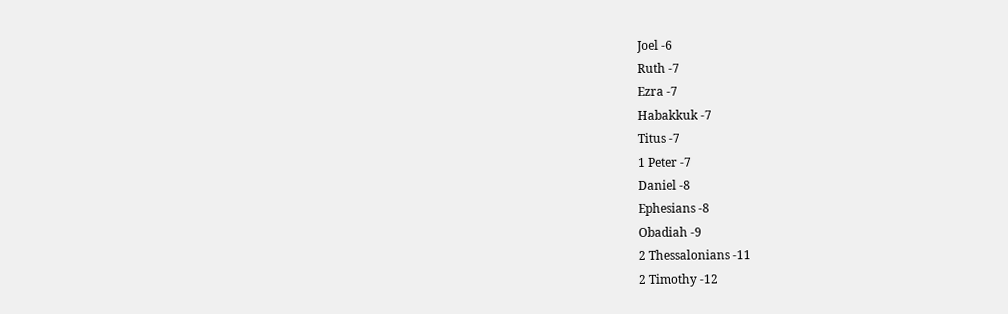Joel -6
Ruth -7
Ezra -7
Habakkuk -7
Titus -7
1 Peter -7
Daniel -8
Ephesians -8
Obadiah -9
2 Thessalonians -11
2 Timothy -12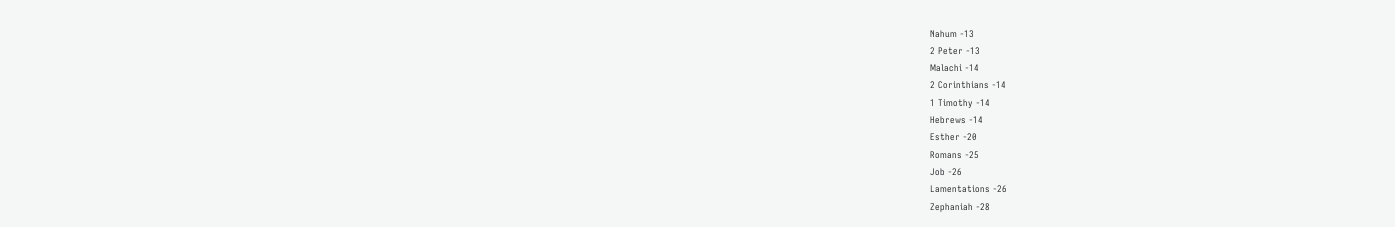Nahum -13
2 Peter -13
Malachi -14
2 Corinthians -14
1 Timothy -14
Hebrews -14
Esther -20
Romans -25
Job -26
Lamentations -26
Zephaniah -28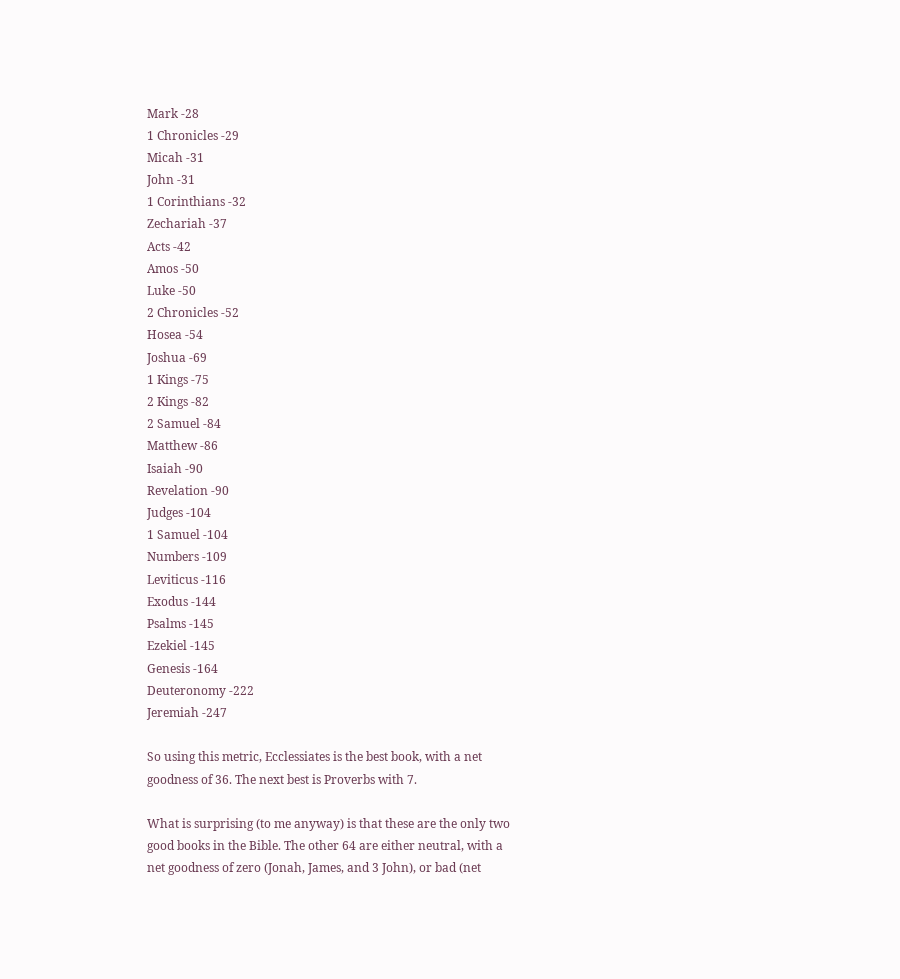Mark -28
1 Chronicles -29
Micah -31
John -31
1 Corinthians -32
Zechariah -37
Acts -42
Amos -50
Luke -50
2 Chronicles -52
Hosea -54
Joshua -69
1 Kings -75
2 Kings -82
2 Samuel -84
Matthew -86
Isaiah -90
Revelation -90
Judges -104
1 Samuel -104
Numbers -109
Leviticus -116
Exodus -144
Psalms -145
Ezekiel -145
Genesis -164
Deuteronomy -222
Jeremiah -247

So using this metric, Ecclessiates is the best book, with a net goodness of 36. The next best is Proverbs with 7.

What is surprising (to me anyway) is that these are the only two good books in the Bible. The other 64 are either neutral, with a net goodness of zero (Jonah, James, and 3 John), or bad (net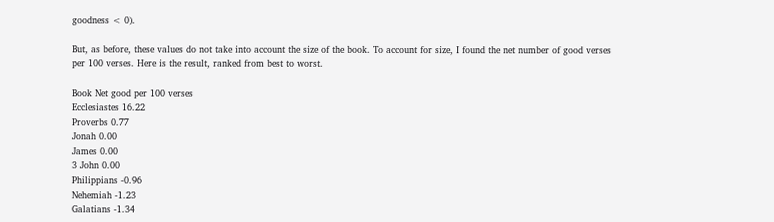goodness < 0).

But, as before, these values do not take into account the size of the book. To account for size, I found the net number of good verses per 100 verses. Here is the result, ranked from best to worst.

Book Net good per 100 verses
Ecclesiastes 16.22
Proverbs 0.77
Jonah 0.00
James 0.00
3 John 0.00
Philippians -0.96
Nehemiah -1.23
Galatians -1.34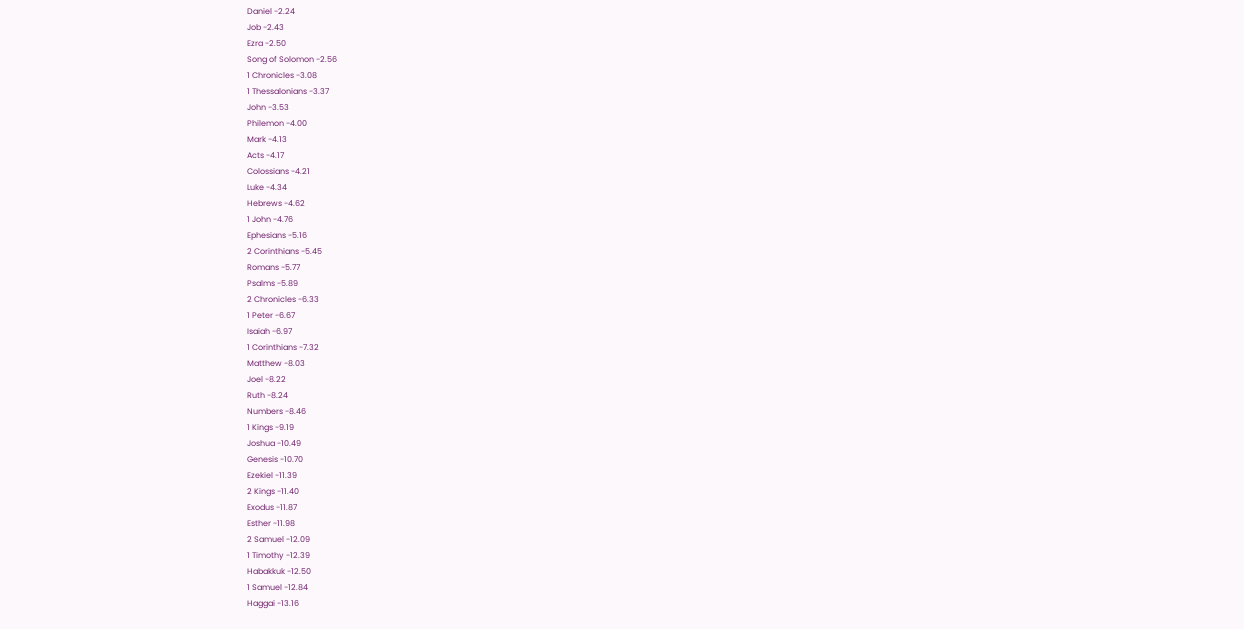Daniel -2.24
Job -2.43
Ezra -2.50
Song of Solomon -2.56
1 Chronicles -3.08
1 Thessalonians -3.37
John -3.53
Philemon -4.00
Mark -4.13
Acts -4.17
Colossians -4.21
Luke -4.34
Hebrews -4.62
1 John -4.76
Ephesians -5.16
2 Corinthians -5.45
Romans -5.77
Psalms -5.89
2 Chronicles -6.33
1 Peter -6.67
Isaiah -6.97
1 Corinthians -7.32
Matthew -8.03
Joel -8.22
Ruth -8.24
Numbers -8.46
1 Kings -9.19
Joshua -10.49
Genesis -10.70
Ezekiel -11.39
2 Kings -11.40
Exodus -11.87
Esther -11.98
2 Samuel -12.09
1 Timothy -12.39
Habakkuk -12.50
1 Samuel -12.84
Haggai -13.16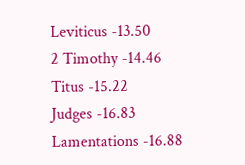Leviticus -13.50
2 Timothy -14.46
Titus -15.22
Judges -16.83
Lamentations -16.88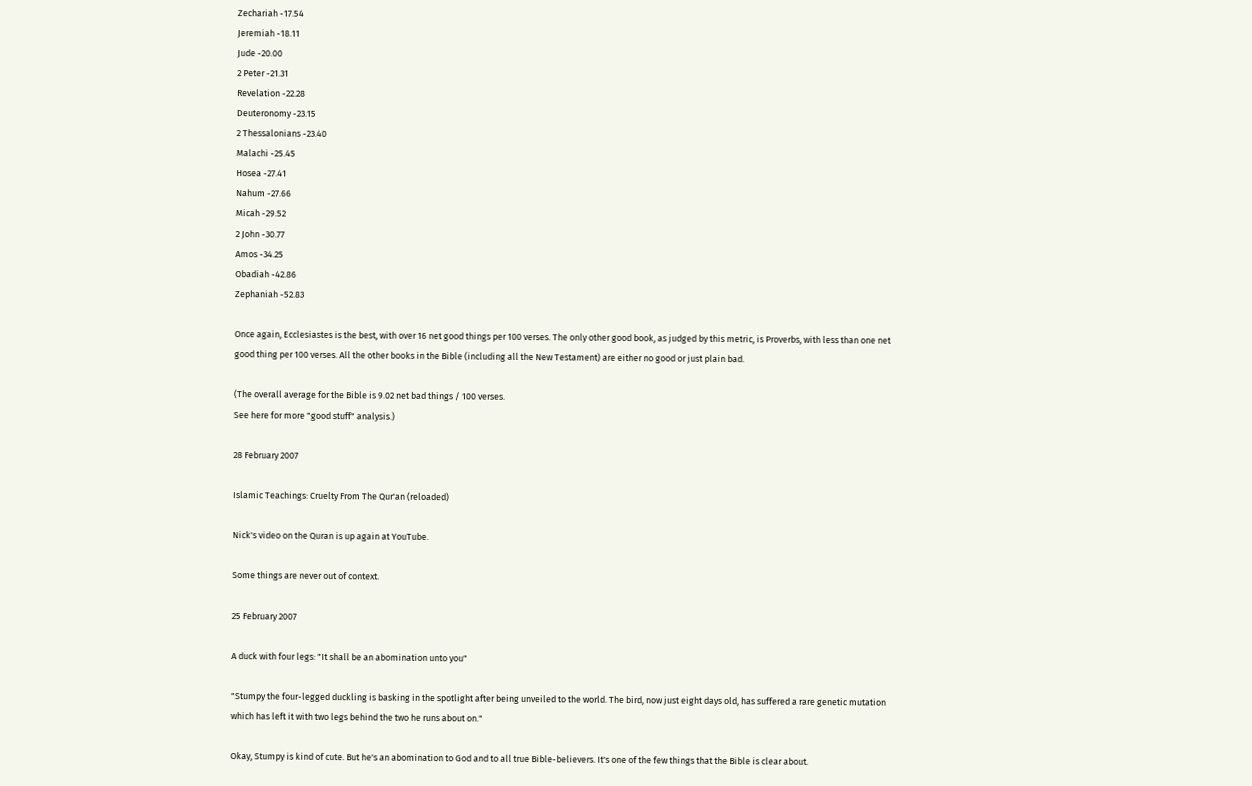Zechariah -17.54
Jeremiah -18.11
Jude -20.00
2 Peter -21.31
Revelation -22.28
Deuteronomy -23.15
2 Thessalonians -23.40
Malachi -25.45
Hosea -27.41
Nahum -27.66
Micah -29.52
2 John -30.77
Amos -34.25
Obadiah -42.86
Zephaniah -52.83

Once again, Ecclesiastes is the best, with over 16 net good things per 100 verses. The only other good book, as judged by this metric, is Proverbs, with less than one net good thing per 100 verses. All the other books in the Bible (including all the New Testament) are either no good or just plain bad.

(The overall average for the Bible is 9.02 net bad things / 100 verses.
See here for more "good stuff" analysis.)

28 February 2007

Islamic Teachings: Cruelty From The Qur'an (reloaded)

Nick's video on the Quran is up again at YouTube.

Some things are never out of context.

25 February 2007

A duck with four legs: "It shall be an abomination unto you"

"Stumpy the four-legged duckling is basking in the spotlight after being unveiled to the world. The bird, now just eight days old, has suffered a rare genetic mutation which has left it with two legs behind the two he runs about on."

Okay, Stumpy is kind of cute. But he's an abomination to God and to all true Bible-believers. It's one of the few things that the Bible is clear about.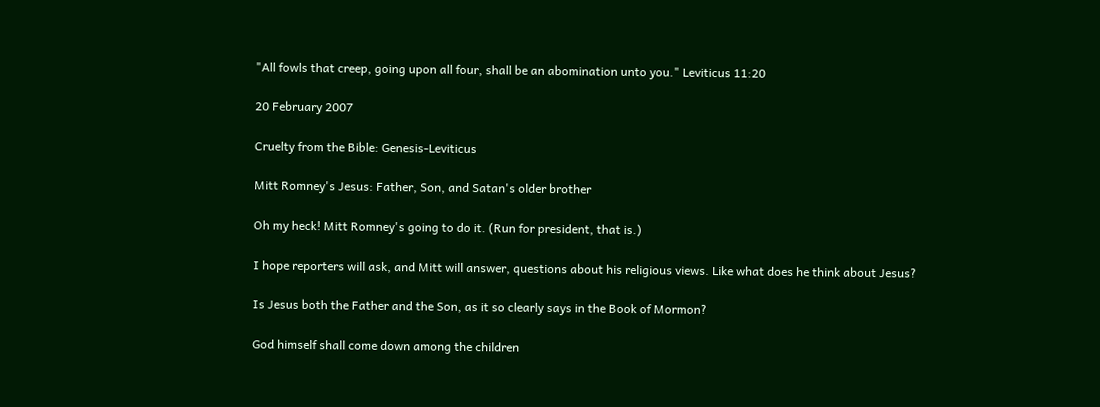"All fowls that creep, going upon all four, shall be an abomination unto you." Leviticus 11:20

20 February 2007

Cruelty from the Bible: Genesis-Leviticus

Mitt Romney's Jesus: Father, Son, and Satan's older brother

Oh my heck! Mitt Romney's going to do it. (Run for president, that is.)

I hope reporters will ask, and Mitt will answer, questions about his religious views. Like what does he think about Jesus?

Is Jesus both the Father and the Son, as it so clearly says in the Book of Mormon?

God himself shall come down among the children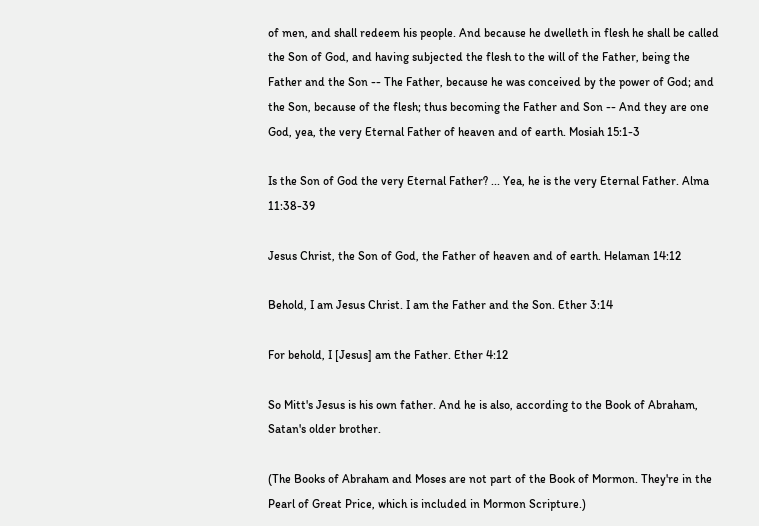of men, and shall redeem his people. And because he dwelleth in flesh he shall be called the Son of God, and having subjected the flesh to the will of the Father, being the Father and the Son -- The Father, because he was conceived by the power of God; and the Son, because of the flesh; thus becoming the Father and Son -- And they are one God, yea, the very Eternal Father of heaven and of earth. Mosiah 15:1-3

Is the Son of God the very Eternal Father? ... Yea, he is the very Eternal Father. Alma 11:38-39

Jesus Christ, the Son of God, the Father of heaven and of earth. Helaman 14:12

Behold, I am Jesus Christ. I am the Father and the Son. Ether 3:14

For behold, I [Jesus] am the Father. Ether 4:12

So Mitt's Jesus is his own father. And he is also, according to the Book of Abraham, Satan's older brother.

(The Books of Abraham and Moses are not part of the Book of Mormon. They're in the Pearl of Great Price, which is included in Mormon Scripture.)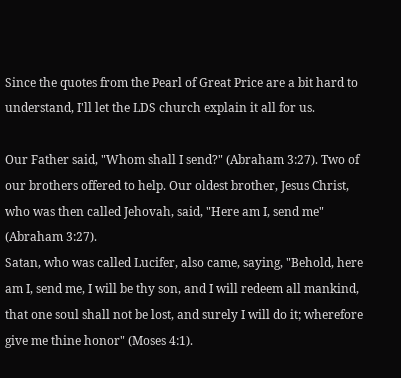Since the quotes from the Pearl of Great Price are a bit hard to understand, I'll let the LDS church explain it all for us.

Our Father said, "Whom shall I send?" (Abraham 3:27). Two of our brothers offered to help. Our oldest brother, Jesus Christ, who was then called Jehovah, said, "Here am I, send me" (Abraham 3:27).
Satan, who was called Lucifer, also came, saying, "Behold, here am I, send me, I will be thy son, and I will redeem all mankind, that one soul shall not be lost, and surely I will do it; wherefore give me thine honor" (Moses 4:1).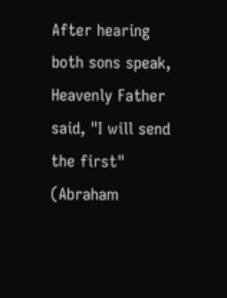After hearing both sons speak, Heavenly Father said, "I will send the first" (Abraham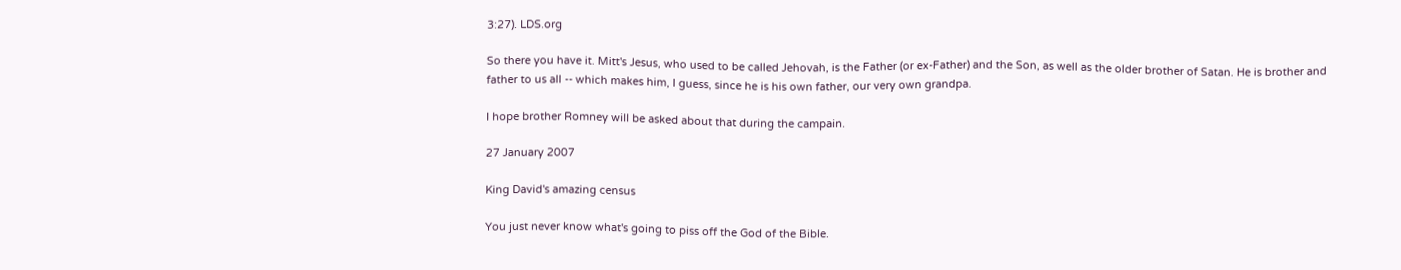3:27). LDS.org

So there you have it. Mitt's Jesus, who used to be called Jehovah, is the Father (or ex-Father) and the Son, as well as the older brother of Satan. He is brother and father to us all -- which makes him, I guess, since he is his own father, our very own grandpa.

I hope brother Romney will be asked about that during the campain.

27 January 2007

King David's amazing census

You just never know what's going to piss off the God of the Bible.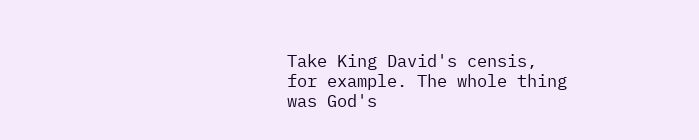Take King David's censis, for example. The whole thing was God's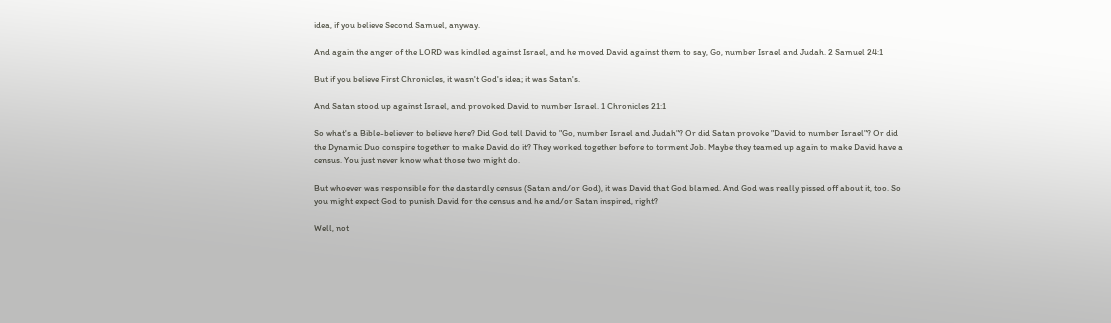idea, if you believe Second Samuel, anyway.

And again the anger of the LORD was kindled against Israel, and he moved David against them to say, Go, number Israel and Judah. 2 Samuel 24:1

But if you believe First Chronicles, it wasn't God's idea; it was Satan's.

And Satan stood up against Israel, and provoked David to number Israel. 1 Chronicles 21:1

So what's a Bible-believer to believe here? Did God tell David to "Go, number Israel and Judah"? Or did Satan provoke "David to number Israel"? Or did the Dynamic Duo conspire together to make David do it? They worked together before to torment Job. Maybe they teamed up again to make David have a census. You just never know what those two might do.

But whoever was responsible for the dastardly census (Satan and/or God), it was David that God blamed. And God was really pissed off about it, too. So you might expect God to punish David for the census and he and/or Satan inspired, right?

Well, not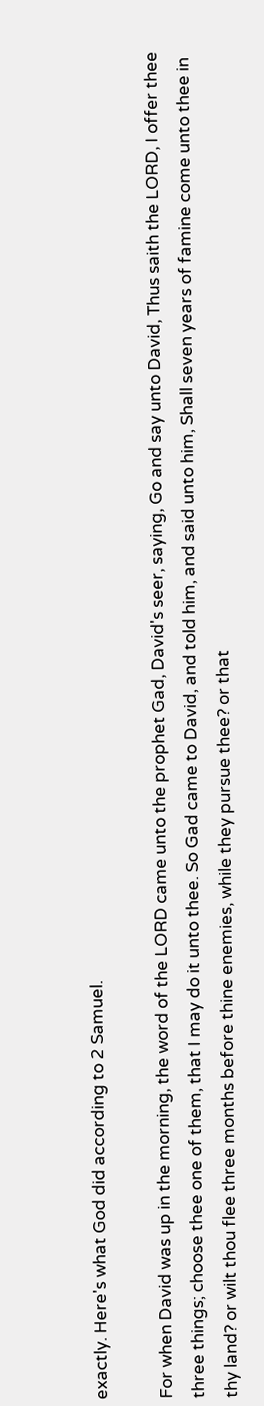exactly. Here's what God did according to 2 Samuel.

For when David was up in the morning, the word of the LORD came unto the prophet Gad, David's seer, saying, Go and say unto David, Thus saith the LORD, I offer thee three things; choose thee one of them, that I may do it unto thee. So Gad came to David, and told him, and said unto him, Shall seven years of famine come unto thee in thy land? or wilt thou flee three months before thine enemies, while they pursue thee? or that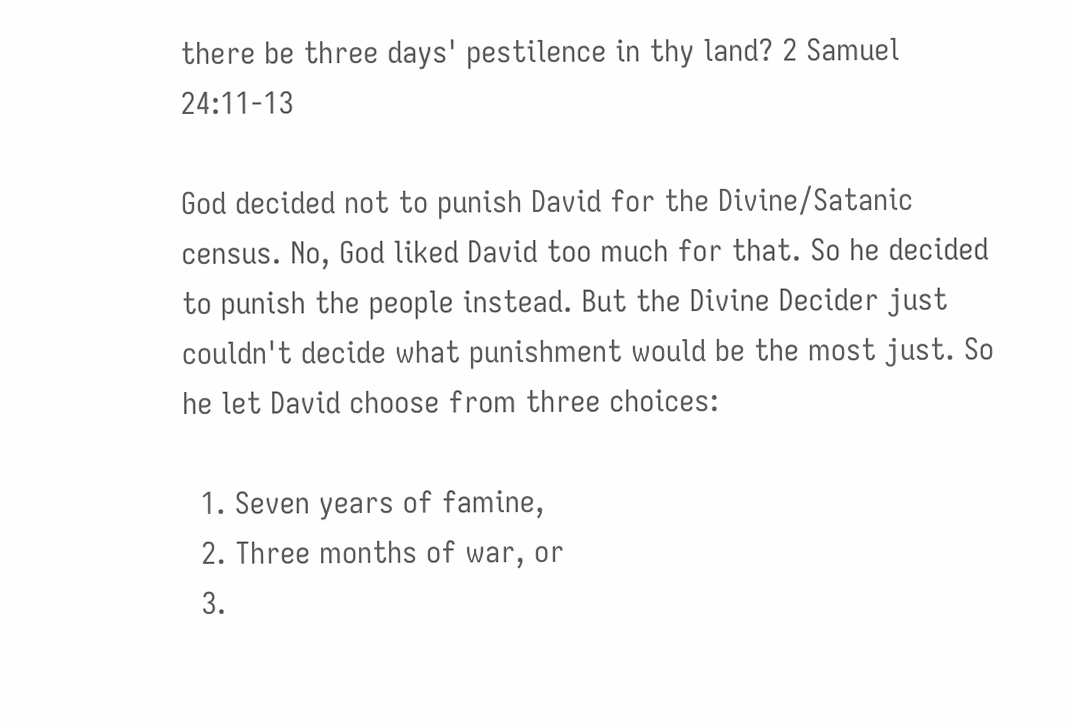there be three days' pestilence in thy land? 2 Samuel 24:11-13

God decided not to punish David for the Divine/Satanic census. No, God liked David too much for that. So he decided to punish the people instead. But the Divine Decider just couldn't decide what punishment would be the most just. So he let David choose from three choices:

  1. Seven years of famine,
  2. Three months of war, or
  3.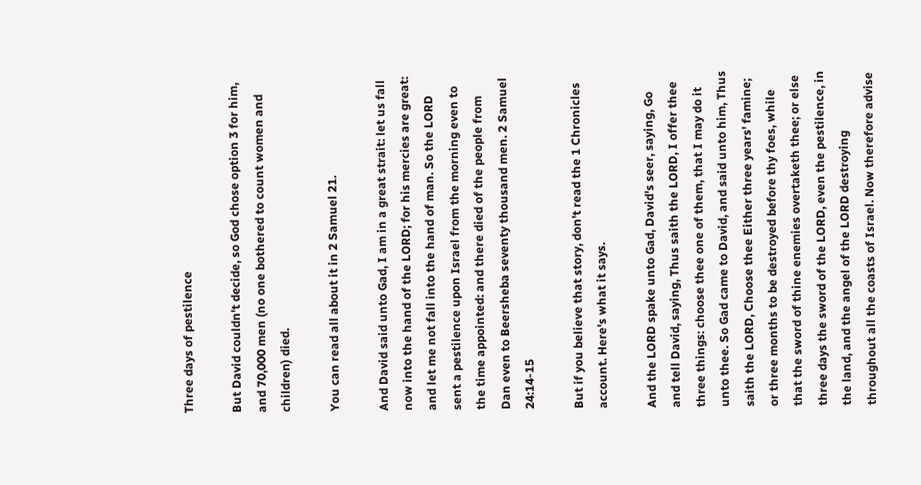Three days of pestilence

But David couldn't decide, so God chose option 3 for him, and 70,000 men (no one bothered to count women and children) died.

You can read all about it in 2 Samuel 21.

And David said unto Gad, I am in a great strait: let us fall now into the hand of the LORD; for his mercies are great: and let me not fall into the hand of man. So the LORD sent a pestilence upon Israel from the morning even to the time appointed: and there died of the people from Dan even to Beersheba seventy thousand men. 2 Samuel 24:14-15

But if you believe that story, don't read the 1 Chronicles account. Here's what it says.

And the LORD spake unto Gad, David's seer, saying, Go and tell David, saying, Thus saith the LORD, I offer thee three things: choose thee one of them, that I may do it unto thee. So Gad came to David, and said unto him, Thus saith the LORD, Choose thee Either three years' famine; or three months to be destroyed before thy foes, while that the sword of thine enemies overtaketh thee; or else three days the sword of the LORD, even the pestilence, in the land, and the angel of the LORD destroying throughout all the coasts of Israel. Now therefore advise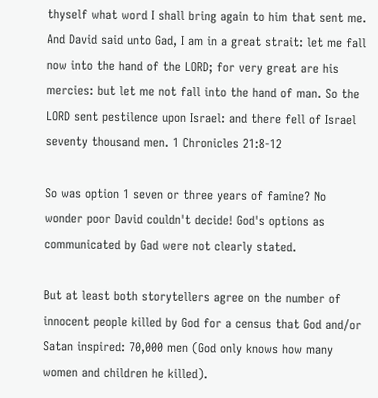thyself what word I shall bring again to him that sent me. And David said unto Gad, I am in a great strait: let me fall now into the hand of the LORD; for very great are his mercies: but let me not fall into the hand of man. So the LORD sent pestilence upon Israel: and there fell of Israel seventy thousand men. 1 Chronicles 21:8-12

So was option 1 seven or three years of famine? No wonder poor David couldn't decide! God's options as communicated by Gad were not clearly stated.

But at least both storytellers agree on the number of innocent people killed by God for a census that God and/or Satan inspired: 70,000 men (God only knows how many women and children he killed).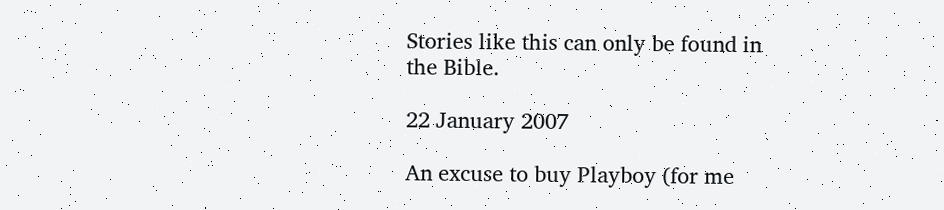Stories like this can only be found in the Bible.

22 January 2007

An excuse to buy Playboy (for me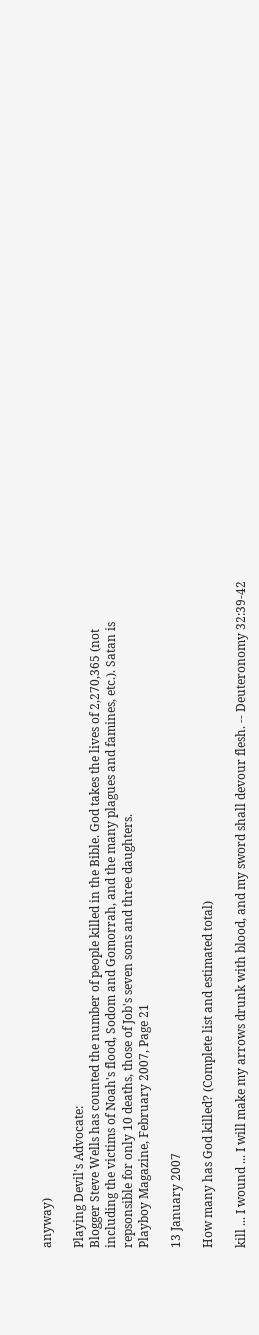anyway)

Playing Devil's Advocate:
Blogger Steve Wells has counted the number of people killed in the Bible. God takes the lives of 2,270,365 (not including the victims of Noah's flood, Sodom and Gomorrah, and the many plagues and famines, etc.). Satan is repsonsible for only 10 deaths, those of Job's seven sons and three daughters.
Playboy Magazine, February 2007, Page 21

13 January 2007

How many has God killed? (Complete list and estimated total)

kill ... I wound ... I will make my arrows drunk with blood, and my sword shall devour flesh. -- Deuteronomy 32:39-42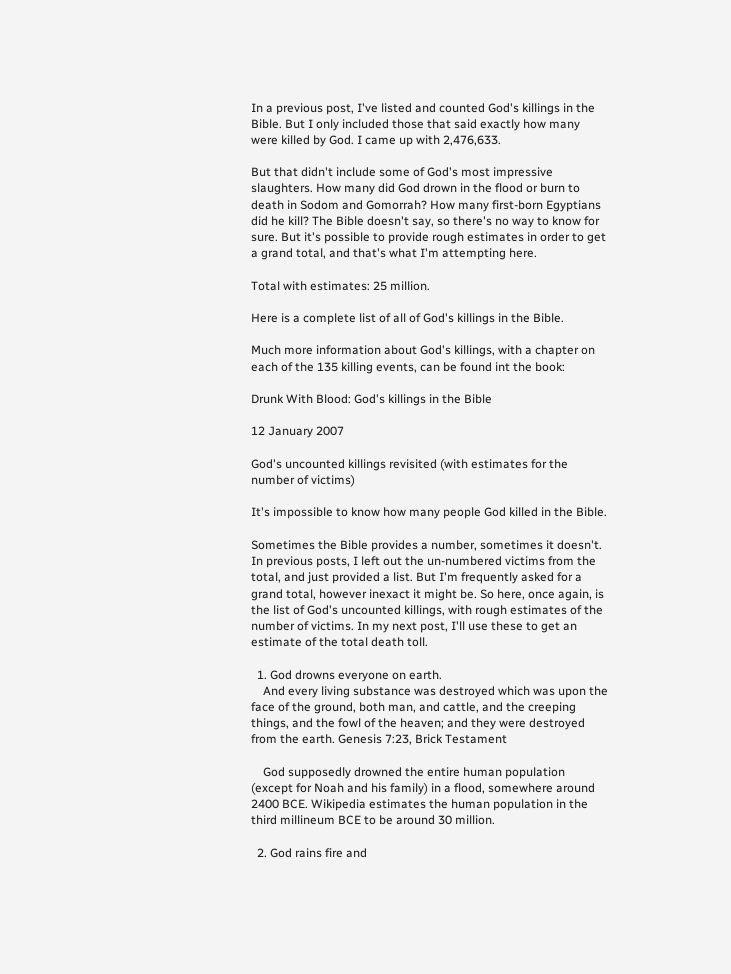In a previous post, I've listed and counted God's killings in the Bible. But I only included those that said exactly how many were killed by God. I came up with 2,476,633.

But that didn't include some of God's most impressive slaughters. How many did God drown in the flood or burn to death in Sodom and Gomorrah? How many first-born Egyptians did he kill? The Bible doesn't say, so there's no way to know for sure. But it's possible to provide rough estimates in order to get a grand total, and that's what I'm attempting here.

Total with estimates: 25 million.

Here is a complete list of all of God's killings in the Bible.

Much more information about God's killings, with a chapter on each of the 135 killing events, can be found int the book:

Drunk With Blood: God's killings in the Bible

12 January 2007

God's uncounted killings revisited (with estimates for the number of victims)

It's impossible to know how many people God killed in the Bible.

Sometimes the Bible provides a number, sometimes it doesn't. In previous posts, I left out the un-numbered victims from the total, and just provided a list. But I'm frequently asked for a grand total, however inexact it might be. So here, once again, is the list of God's uncounted killings, with rough estimates of the number of victims. In my next post, I'll use these to get an estimate of the total death toll.

  1. God drowns everyone on earth.
    And every living substance was destroyed which was upon the face of the ground, both man, and cattle, and the creeping things, and the fowl of the heaven; and they were destroyed from the earth. Genesis 7:23, Brick Testament

    God supposedly drowned the entire human population (except for Noah and his family) in a flood, somewhere around 2400 BCE. Wikipedia estimates the human population in the third millineum BCE to be around 30 million.

  2. God rains fire and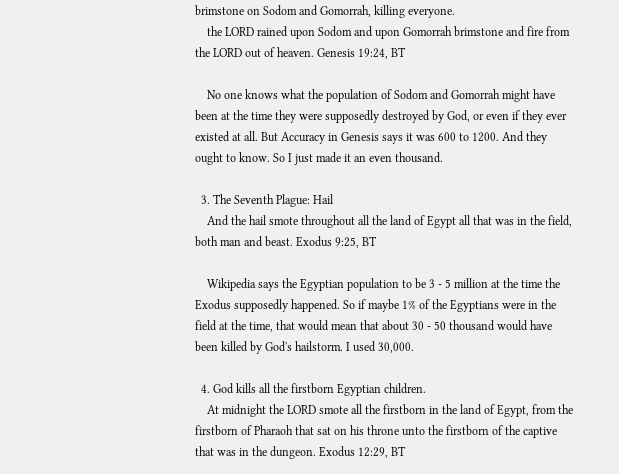brimstone on Sodom and Gomorrah, killing everyone.
    the LORD rained upon Sodom and upon Gomorrah brimstone and fire from the LORD out of heaven. Genesis 19:24, BT

    No one knows what the population of Sodom and Gomorrah might have been at the time they were supposedly destroyed by God, or even if they ever existed at all. But Accuracy in Genesis says it was 600 to 1200. And they ought to know. So I just made it an even thousand.

  3. The Seventh Plague: Hail
    And the hail smote throughout all the land of Egypt all that was in the field, both man and beast. Exodus 9:25, BT

    Wikipedia says the Egyptian population to be 3 - 5 million at the time the Exodus supposedly happened. So if maybe 1% of the Egyptians were in the field at the time, that would mean that about 30 - 50 thousand would have been killed by God's hailstorm. I used 30,000.

  4. God kills all the firstborn Egyptian children.
    At midnight the LORD smote all the firstborn in the land of Egypt, from the firstborn of Pharaoh that sat on his throne unto the firstborn of the captive that was in the dungeon. Exodus 12:29, BT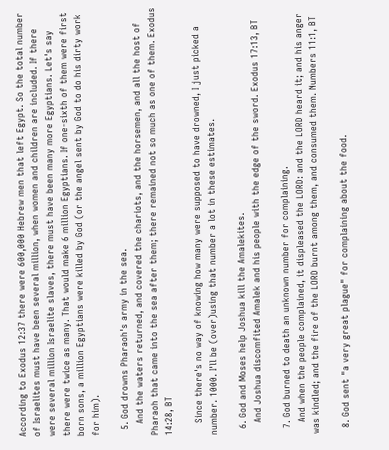According to Exodus 12:37 there were 600,000 Hebrew men that left Egypt. So the total number of Israelites must have been several million, when women and children are included. If there were several million Israelite slaves, there must have been many more Egyptians. Let's say there were twice as many. That would make 6 million Egyptians. If one-sixth of them were first born sons, a million Egyptians were killed by God (or the angel sent by God to do his dirty work for him).

  5. God drowns Pharaoh's army in the sea.
    And the waters returned, and covered the chariots, and the horsemen, and all the host of Pharaoh that came into the sea after them; there remained not so much as one of them. Exodus 14:28, BT

    Since there's no way of knowing how many were supposed to have drowned, I just picked a number. 1000. I'll be (over)using that number a lot in these estimates.

  6. God and Moses help Joshua kill the Amalekites.
    And Joshua discomfited Amalek and his people with the edge of the sword. Exodus 17:13, BT

  7. God burned to death an unknown number for complaining.
    And when the people complained, it displeased the LORD: and the LORD heard it; and his anger was kindled; and the fire of the LORD burnt among them, and consumed them. Numbers 11:1, BT

  8. God sent "a very great plague" for complaining about the food.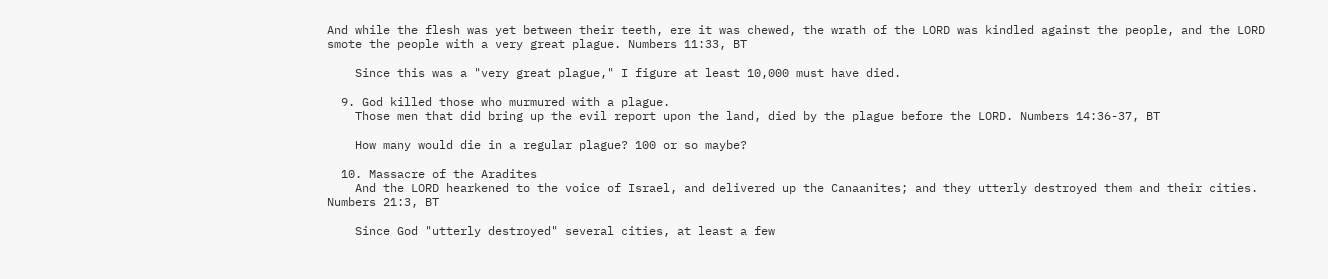And while the flesh was yet between their teeth, ere it was chewed, the wrath of the LORD was kindled against the people, and the LORD smote the people with a very great plague. Numbers 11:33, BT

    Since this was a "very great plague," I figure at least 10,000 must have died.

  9. God killed those who murmured with a plague.
    Those men that did bring up the evil report upon the land, died by the plague before the LORD. Numbers 14:36-37, BT

    How many would die in a regular plague? 100 or so maybe?

  10. Massacre of the Aradites
    And the LORD hearkened to the voice of Israel, and delivered up the Canaanites; and they utterly destroyed them and their cities. Numbers 21:3, BT

    Since God "utterly destroyed" several cities, at least a few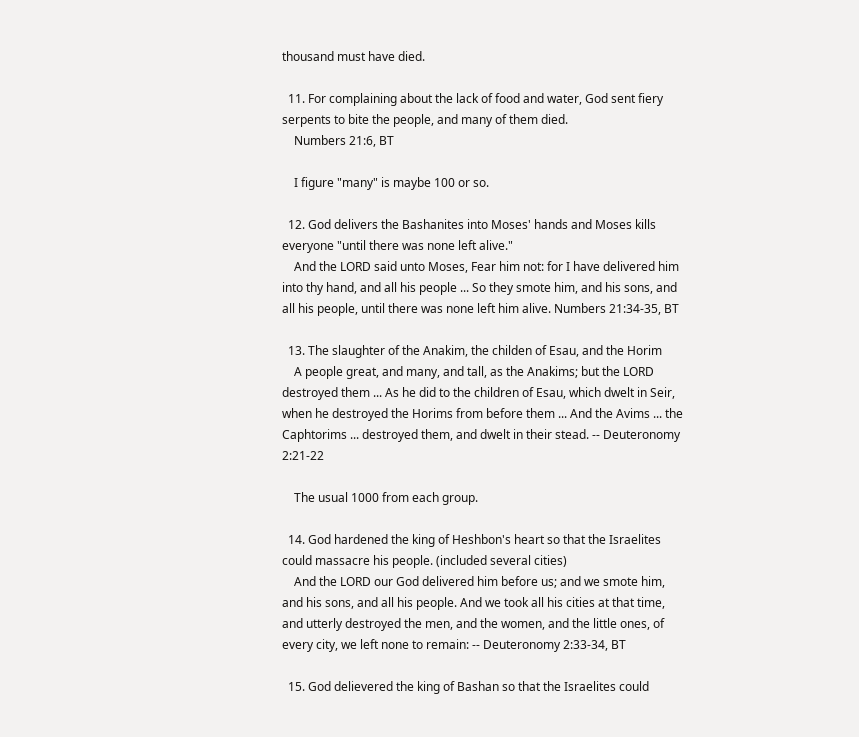thousand must have died.

  11. For complaining about the lack of food and water, God sent fiery serpents to bite the people, and many of them died.
    Numbers 21:6, BT

    I figure "many" is maybe 100 or so.

  12. God delivers the Bashanites into Moses' hands and Moses kills everyone "until there was none left alive."
    And the LORD said unto Moses, Fear him not: for I have delivered him into thy hand, and all his people ... So they smote him, and his sons, and all his people, until there was none left him alive. Numbers 21:34-35, BT

  13. The slaughter of the Anakim, the childen of Esau, and the Horim
    A people great, and many, and tall, as the Anakims; but the LORD destroyed them ... As he did to the children of Esau, which dwelt in Seir, when he destroyed the Horims from before them ... And the Avims ... the Caphtorims ... destroyed them, and dwelt in their stead. -- Deuteronomy 2:21-22

    The usual 1000 from each group.

  14. God hardened the king of Heshbon's heart so that the Israelites could massacre his people. (included several cities)
    And the LORD our God delivered him before us; and we smote him, and his sons, and all his people. And we took all his cities at that time, and utterly destroyed the men, and the women, and the little ones, of every city, we left none to remain: -- Deuteronomy 2:33-34, BT

  15. God delievered the king of Bashan so that the Israelites could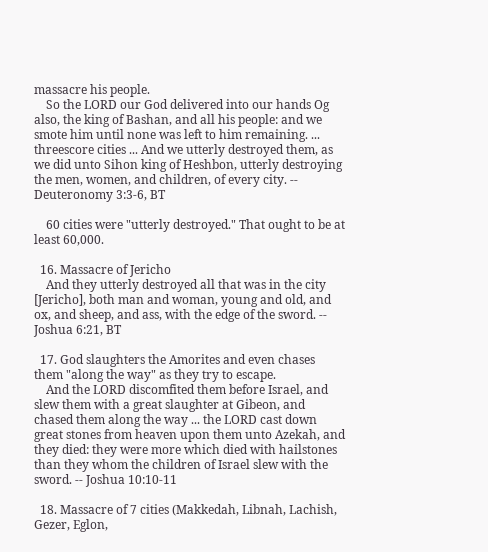massacre his people.
    So the LORD our God delivered into our hands Og also, the king of Bashan, and all his people: and we smote him until none was left to him remaining. ... threescore cities ... And we utterly destroyed them, as we did unto Sihon king of Heshbon, utterly destroying the men, women, and children, of every city. -- Deuteronomy 3:3-6, BT

    60 cities were "utterly destroyed." That ought to be at least 60,000.

  16. Massacre of Jericho
    And they utterly destroyed all that was in the city [Jericho], both man and woman, young and old, and ox, and sheep, and ass, with the edge of the sword. -- Joshua 6:21, BT

  17. God slaughters the Amorites and even chases them "along the way" as they try to escape.
    And the LORD discomfited them before Israel, and slew them with a great slaughter at Gibeon, and chased them along the way ... the LORD cast down great stones from heaven upon them unto Azekah, and they died: they were more which died with hailstones than they whom the children of Israel slew with the sword. -- Joshua 10:10-11

  18. Massacre of 7 cities (Makkedah, Libnah, Lachish, Gezer, Eglon,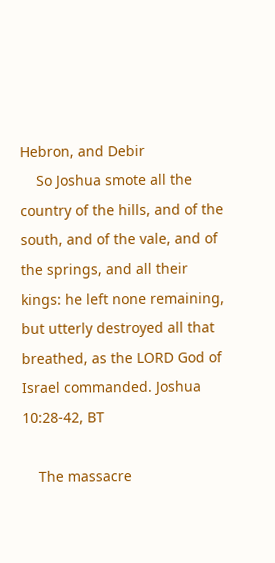Hebron, and Debir
    So Joshua smote all the country of the hills, and of the south, and of the vale, and of the springs, and all their kings: he left none remaining, but utterly destroyed all that breathed, as the LORD God of Israel commanded. Joshua 10:28-42, BT

    The massacre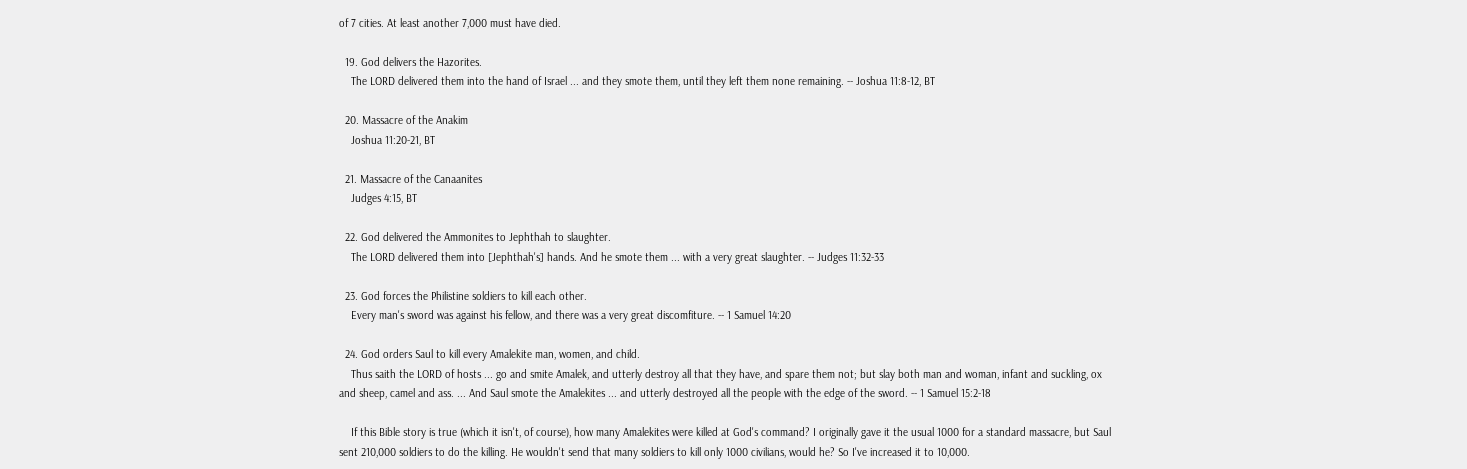of 7 cities. At least another 7,000 must have died.

  19. God delivers the Hazorites.
    The LORD delivered them into the hand of Israel ... and they smote them, until they left them none remaining. -- Joshua 11:8-12, BT

  20. Massacre of the Anakim
    Joshua 11:20-21, BT

  21. Massacre of the Canaanites
    Judges 4:15, BT

  22. God delivered the Ammonites to Jephthah to slaughter.
    The LORD delivered them into [Jephthah's] hands. And he smote them ... with a very great slaughter. -- Judges 11:32-33

  23. God forces the Philistine soldiers to kill each other.
    Every man's sword was against his fellow, and there was a very great discomfiture. -- 1 Samuel 14:20

  24. God orders Saul to kill every Amalekite man, women, and child.
    Thus saith the LORD of hosts ... go and smite Amalek, and utterly destroy all that they have, and spare them not; but slay both man and woman, infant and suckling, ox and sheep, camel and ass. ... And Saul smote the Amalekites ... and utterly destroyed all the people with the edge of the sword. -- 1 Samuel 15:2-18

    If this Bible story is true (which it isn't, of course), how many Amalekites were killed at God's command? I originally gave it the usual 1000 for a standard massacre, but Saul sent 210,000 soldiers to do the killing. He wouldn't send that many soldiers to kill only 1000 civilians, would he? So I've increased it to 10,000.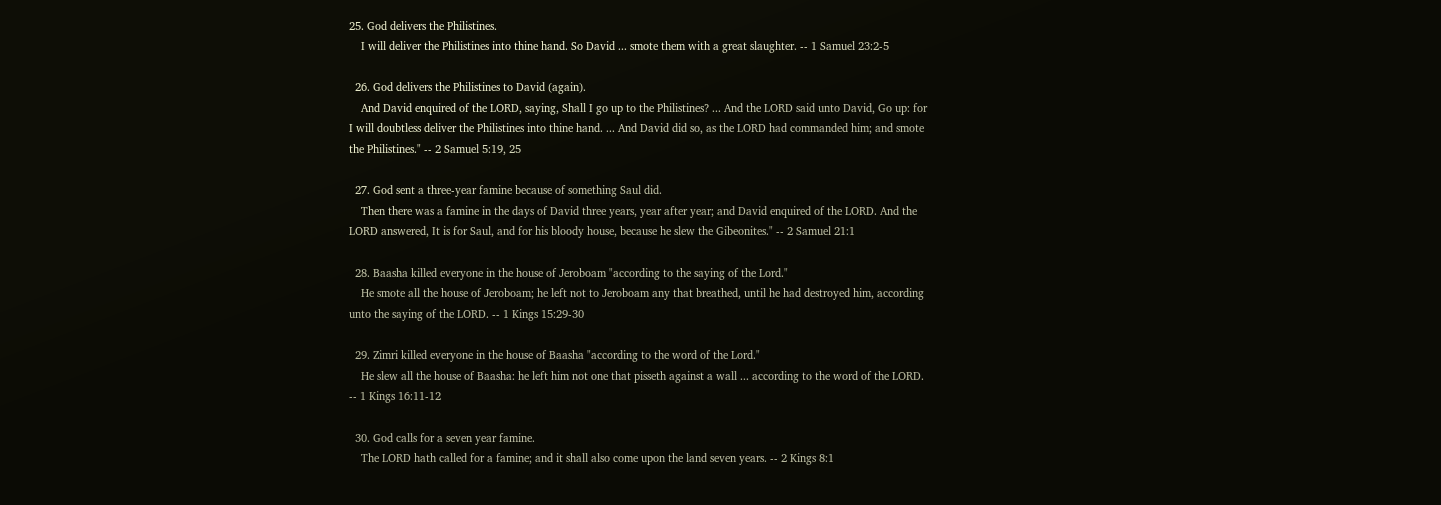25. God delivers the Philistines.
    I will deliver the Philistines into thine hand. So David ... smote them with a great slaughter. -- 1 Samuel 23:2-5

  26. God delivers the Philistines to David (again).
    And David enquired of the LORD, saying, Shall I go up to the Philistines? ... And the LORD said unto David, Go up: for I will doubtless deliver the Philistines into thine hand. ... And David did so, as the LORD had commanded him; and smote the Philistines." -- 2 Samuel 5:19, 25

  27. God sent a three-year famine because of something Saul did.
    Then there was a famine in the days of David three years, year after year; and David enquired of the LORD. And the LORD answered, It is for Saul, and for his bloody house, because he slew the Gibeonites." -- 2 Samuel 21:1

  28. Baasha killed everyone in the house of Jeroboam "according to the saying of the Lord."
    He smote all the house of Jeroboam; he left not to Jeroboam any that breathed, until he had destroyed him, according unto the saying of the LORD. -- 1 Kings 15:29-30

  29. Zimri killed everyone in the house of Baasha "according to the word of the Lord."
    He slew all the house of Baasha: he left him not one that pisseth against a wall ... according to the word of the LORD. -- 1 Kings 16:11-12

  30. God calls for a seven year famine.
    The LORD hath called for a famine; and it shall also come upon the land seven years. -- 2 Kings 8:1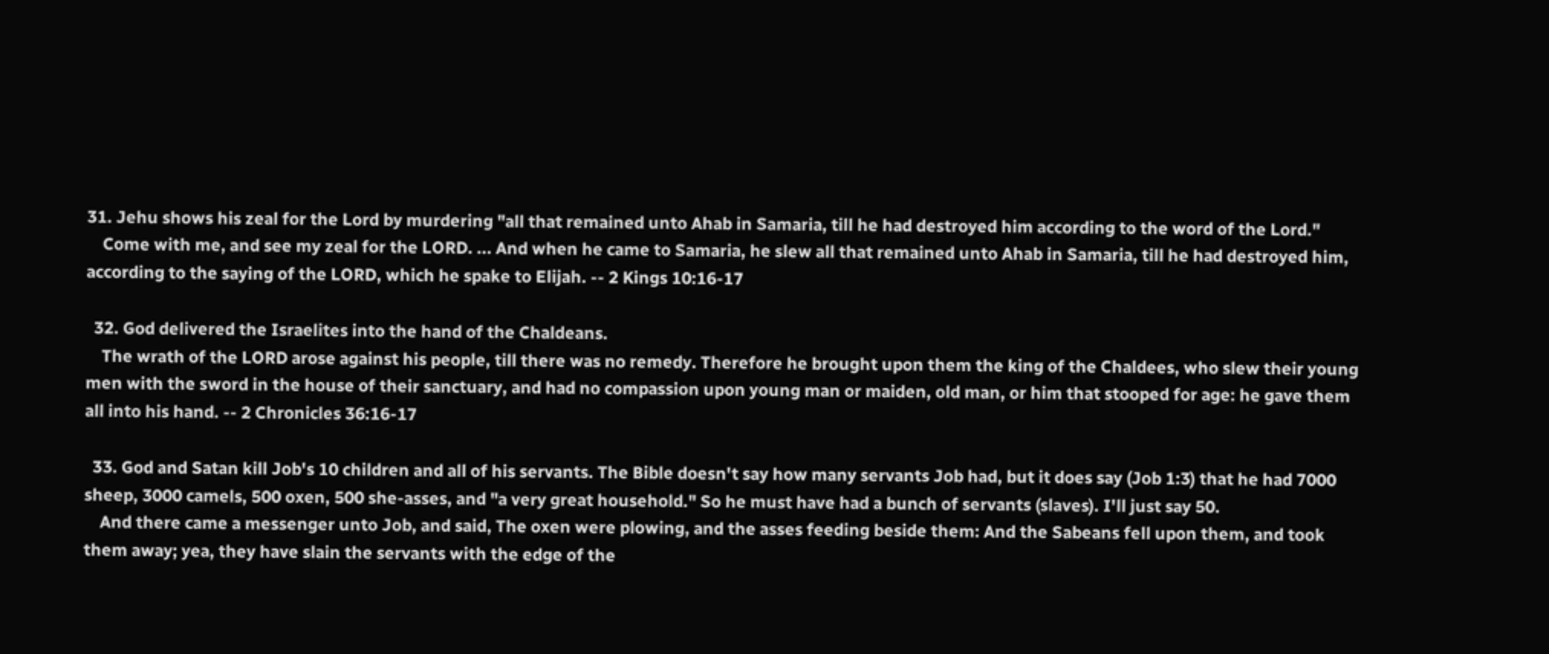31. Jehu shows his zeal for the Lord by murdering "all that remained unto Ahab in Samaria, till he had destroyed him according to the word of the Lord."
    Come with me, and see my zeal for the LORD. ... And when he came to Samaria, he slew all that remained unto Ahab in Samaria, till he had destroyed him, according to the saying of the LORD, which he spake to Elijah. -- 2 Kings 10:16-17

  32. God delivered the Israelites into the hand of the Chaldeans.
    The wrath of the LORD arose against his people, till there was no remedy. Therefore he brought upon them the king of the Chaldees, who slew their young men with the sword in the house of their sanctuary, and had no compassion upon young man or maiden, old man, or him that stooped for age: he gave them all into his hand. -- 2 Chronicles 36:16-17

  33. God and Satan kill Job's 10 children and all of his servants. The Bible doesn't say how many servants Job had, but it does say (Job 1:3) that he had 7000 sheep, 3000 camels, 500 oxen, 500 she-asses, and "a very great household." So he must have had a bunch of servants (slaves). I'll just say 50.
    And there came a messenger unto Job, and said, The oxen were plowing, and the asses feeding beside them: And the Sabeans fell upon them, and took them away; yea, they have slain the servants with the edge of the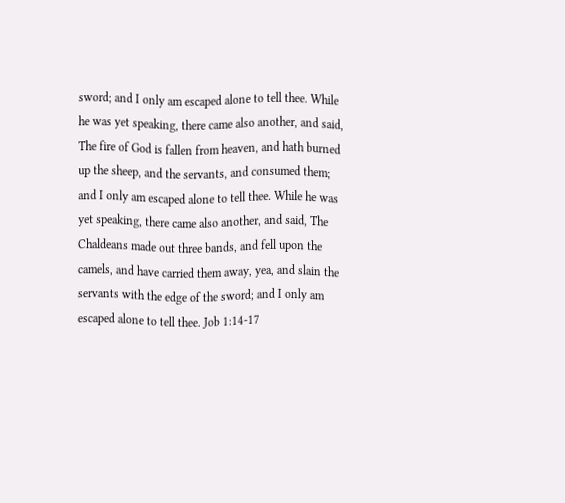sword; and I only am escaped alone to tell thee. While he was yet speaking, there came also another, and said, The fire of God is fallen from heaven, and hath burned up the sheep, and the servants, and consumed them; and I only am escaped alone to tell thee. While he was yet speaking, there came also another, and said, The Chaldeans made out three bands, and fell upon the camels, and have carried them away, yea, and slain the servants with the edge of the sword; and I only am escaped alone to tell thee. Job 1:14-17